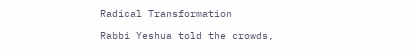Radical Transformation

Rabbi Yeshua told the crowds,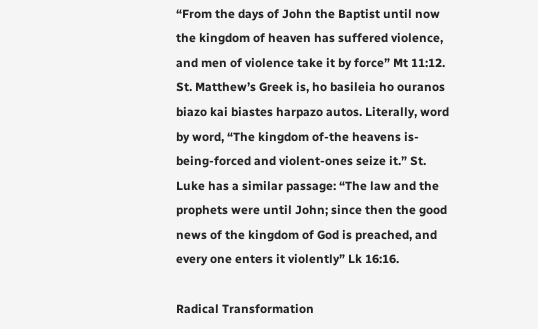“From the days of John the Baptist until now the kingdom of heaven has suffered violence, and men of violence take it by force” Mt 11:12. St. Matthew’s Greek is, ho basileia ho ouranos biazo kai biastes harpazo autos. Literally, word by word, “The kingdom of-the heavens is-being-forced and violent-ones seize it.” St. Luke has a similar passage: “The law and the prophets were until John; since then the good news of the kingdom of God is preached, and every one enters it violently” Lk 16:16.

Radical Transformation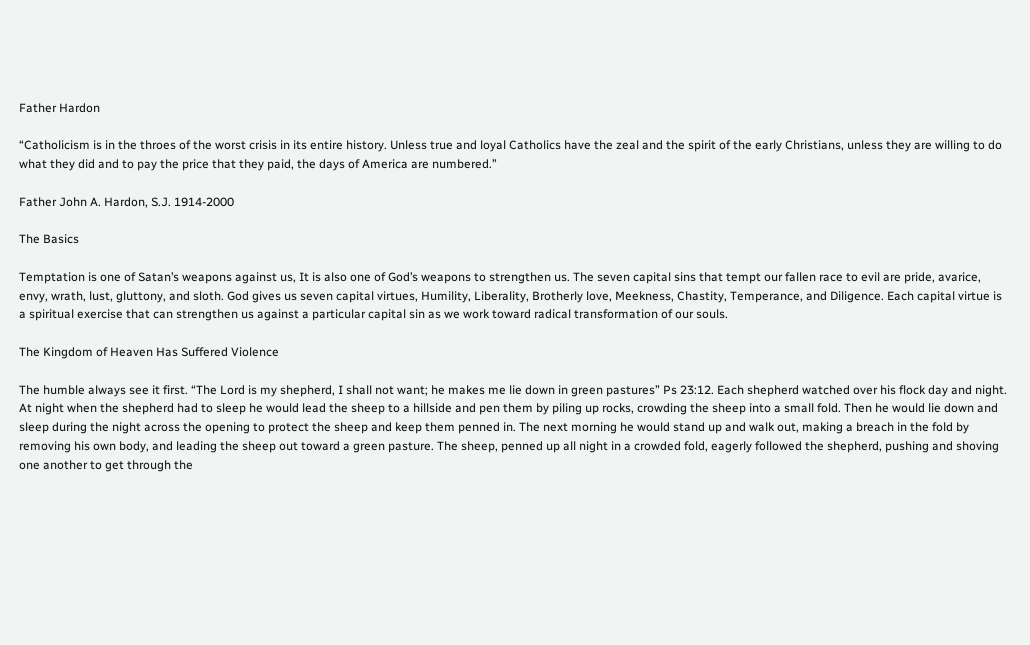Father Hardon

“Catholicism is in the throes of the worst crisis in its entire history. Unless true and loyal Catholics have the zeal and the spirit of the early Christians, unless they are willing to do what they did and to pay the price that they paid, the days of America are numbered.”

Father John A. Hardon, S.J. 1914-2000

The Basics

Temptation is one of Satan’s weapons against us, It is also one of God’s weapons to strengthen us. The seven capital sins that tempt our fallen race to evil are pride, avarice, envy, wrath, lust, gluttony, and sloth. God gives us seven capital virtues, Humility, Liberality, Brotherly love, Meekness, Chastity, Temperance, and Diligence. Each capital virtue is a spiritual exercise that can strengthen us against a particular capital sin as we work toward radical transformation of our souls.

The Kingdom of Heaven Has Suffered Violence

The humble always see it first. “The Lord is my shepherd, I shall not want; he makes me lie down in green pastures” Ps 23:12. Each shepherd watched over his flock day and night. At night when the shepherd had to sleep he would lead the sheep to a hillside and pen them by piling up rocks, crowding the sheep into a small fold. Then he would lie down and sleep during the night across the opening to protect the sheep and keep them penned in. The next morning he would stand up and walk out, making a breach in the fold by removing his own body, and leading the sheep out toward a green pasture. The sheep, penned up all night in a crowded fold, eagerly followed the shepherd, pushing and shoving one another to get through the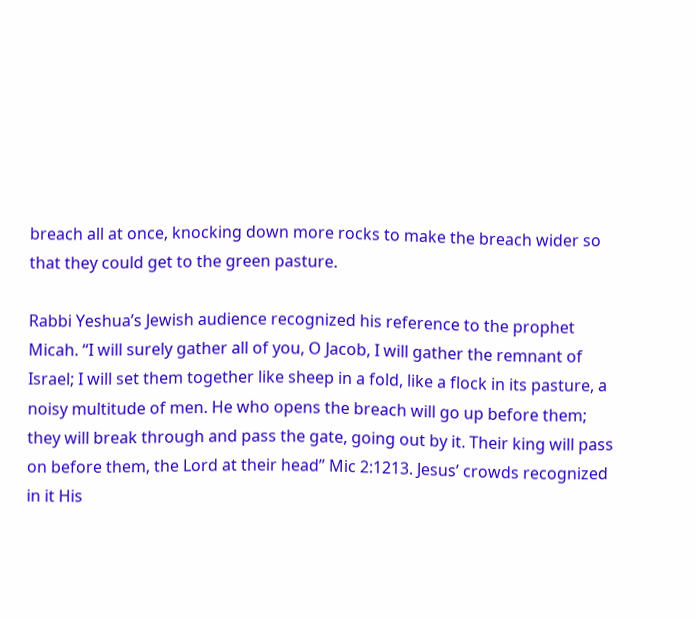breach all at once, knocking down more rocks to make the breach wider so that they could get to the green pasture.

Rabbi Yeshua’s Jewish audience recognized his reference to the prophet Micah. “I will surely gather all of you, O Jacob, I will gather the remnant of Israel; I will set them together like sheep in a fold, like a flock in its pasture, a noisy multitude of men. He who opens the breach will go up before them; they will break through and pass the gate, going out by it. Their king will pass on before them, the Lord at their head” Mic 2:1213. Jesus’ crowds recognized in it His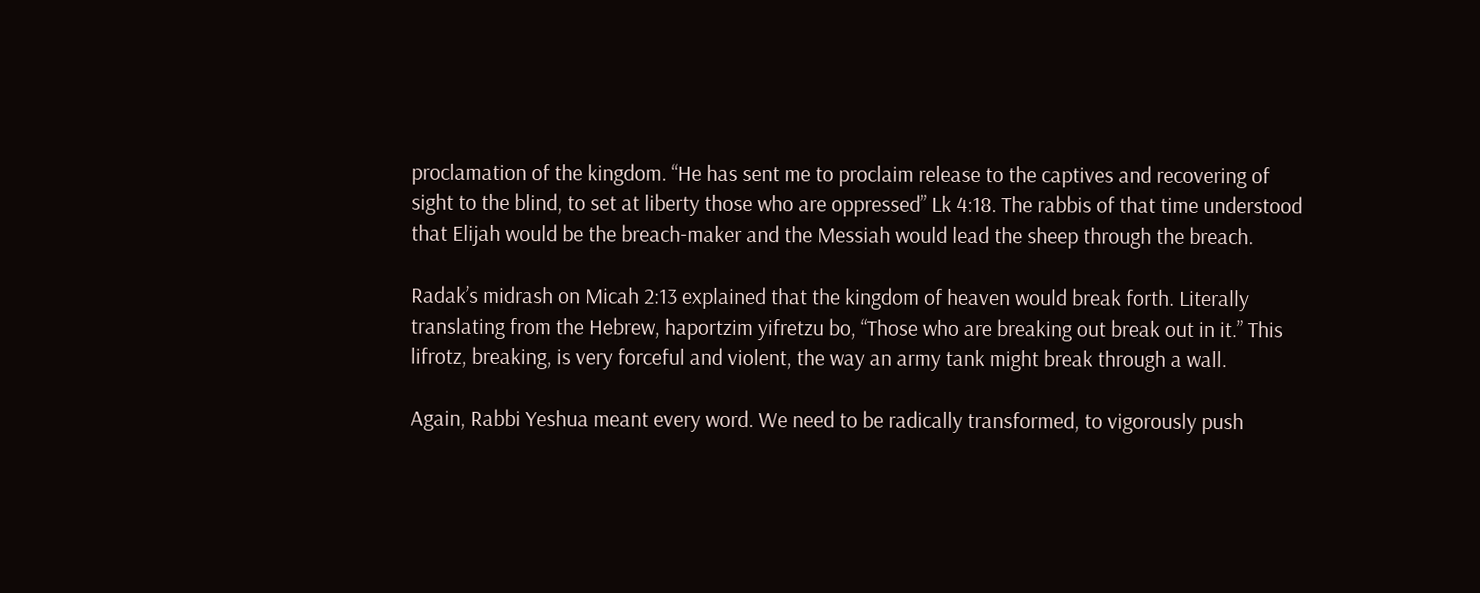proclamation of the kingdom. “He has sent me to proclaim release to the captives and recovering of sight to the blind, to set at liberty those who are oppressed” Lk 4:18. The rabbis of that time understood that Elijah would be the breach-maker and the Messiah would lead the sheep through the breach.

Radak’s midrash on Micah 2:13 explained that the kingdom of heaven would break forth. Literally translating from the Hebrew, haportzim yifretzu bo, “Those who are breaking out break out in it.” This lifrotz, breaking, is very forceful and violent, the way an army tank might break through a wall.

Again, Rabbi Yeshua meant every word. We need to be radically transformed, to vigorously push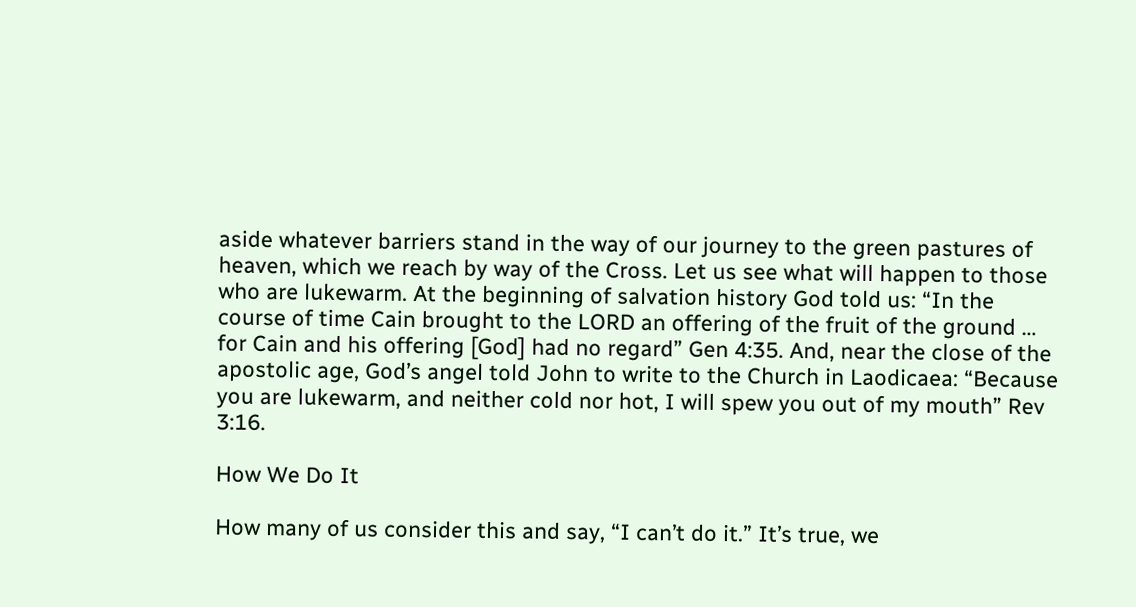aside whatever barriers stand in the way of our journey to the green pastures of heaven, which we reach by way of the Cross. Let us see what will happen to those who are lukewarm. At the beginning of salvation history God told us: “In the course of time Cain brought to the LORD an offering of the fruit of the ground … for Cain and his offering [God] had no regard” Gen 4:35. And, near the close of the apostolic age, God’s angel told John to write to the Church in Laodicaea: “Because you are lukewarm, and neither cold nor hot, I will spew you out of my mouth” Rev 3:16.

How We Do It

How many of us consider this and say, “I can’t do it.” It’s true, we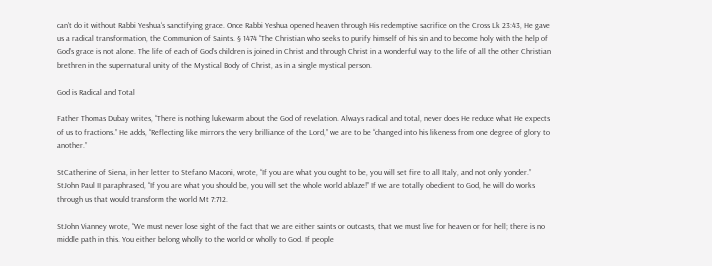can’t do it without Rabbi Yeshua‘s sanctifying grace. Once Rabbi Yeshua opened heaven through His redemptive sacrifice on the Cross Lk 23:43, He gave us a radical transformation, the Communion of Saints. § 1474 “The Christian who seeks to purify himself of his sin and to become holy with the help of God’s grace is not alone. The life of each of God’s children is joined in Christ and through Christ in a wonderful way to the life of all the other Christian brethren in the supernatural unity of the Mystical Body of Christ, as in a single mystical person.

God is Radical and Total

Father Thomas Dubay writes, “There is nothing lukewarm about the God of revelation. Always radical and total, never does He reduce what He expects of us to fractions.” He adds, “Reflecting like mirrors the very brilliance of the Lord,” we are to be “changed into his likeness from one degree of glory to another.”

StCatherine of Siena, in her letter to Stefano Maconi, wrote, “If you are what you ought to be, you will set fire to all Italy, and not only yonder.” StJohn Paul II paraphrased, “If you are what you should be, you will set the whole world ablaze!” If we are totally obedient to God, he will do works through us that would transform the world Mt 7:712.

StJohn Vianney wrote, “We must never lose sight of the fact that we are either saints or outcasts, that we must live for heaven or for hell; there is no middle path in this. You either belong wholly to the world or wholly to God. If people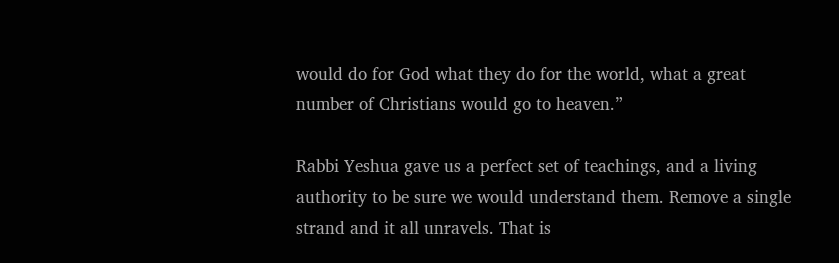would do for God what they do for the world, what a great number of Christians would go to heaven.”

Rabbi Yeshua gave us a perfect set of teachings, and a living authority to be sure we would understand them. Remove a single strand and it all unravels. That is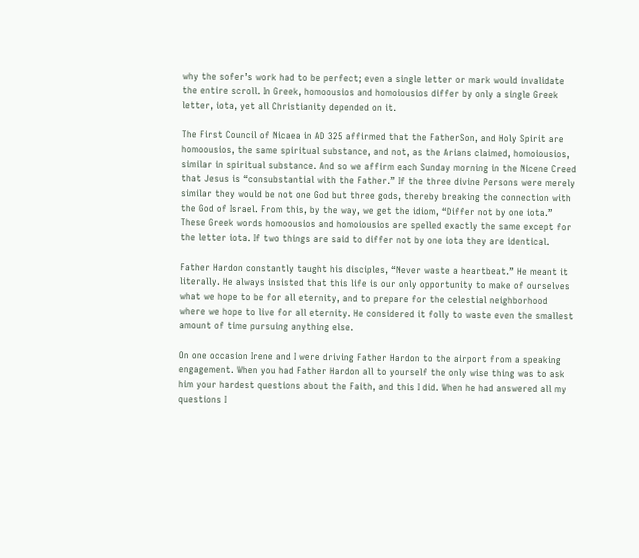why the sofer’s work had to be perfect; even a single letter or mark would invalidate the entire scroll. In Greek, homoousios and homoiousios differ by only a single Greek letter, iota, yet all Christianity depended on it.

The First Council of Nicaea in AD 325 affirmed that the FatherSon, and Holy Spirit are homoousios, the same spiritual substance, and not, as the Arians claimed, homoiousios, similar in spiritual substance. And so we affirm each Sunday morning in the Nicene Creed that Jesus is “consubstantial with the Father.” If the three divine Persons were merely similar they would be not one God but three gods, thereby breaking the connection with the God of Israel. From this, by the way, we get the idiom, “Differ not by one iota.” These Greek words homoousios and homoiousios are spelled exactly the same except for the letter iota. If two things are said to differ not by one iota they are identical.

Father Hardon constantly taught his disciples, “Never waste a heartbeat.” He meant it literally. He always insisted that this life is our only opportunity to make of ourselves what we hope to be for all eternity, and to prepare for the celestial neighborhood where we hope to live for all eternity. He considered it folly to waste even the smallest amount of time pursuing anything else.

On one occasion Irene and I were driving Father Hardon to the airport from a speaking engagement. When you had Father Hardon all to yourself the only wise thing was to ask him your hardest questions about the Faith, and this I did. When he had answered all my questions I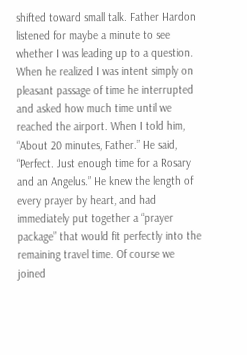shifted toward small talk. Father Hardon listened for maybe a minute to see whether I was leading up to a question. When he realized I was intent simply on pleasant passage of time he interrupted and asked how much time until we reached the airport. When I told him, “About 20 minutes, Father.” He said, “Perfect. Just enough time for a Rosary and an Angelus.” He knew the length of every prayer by heart, and had immediately put together a “prayer package” that would fit perfectly into the remaining travel time. Of course we joined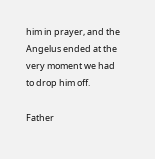him in prayer, and the Angelus ended at the very moment we had to drop him off.

Father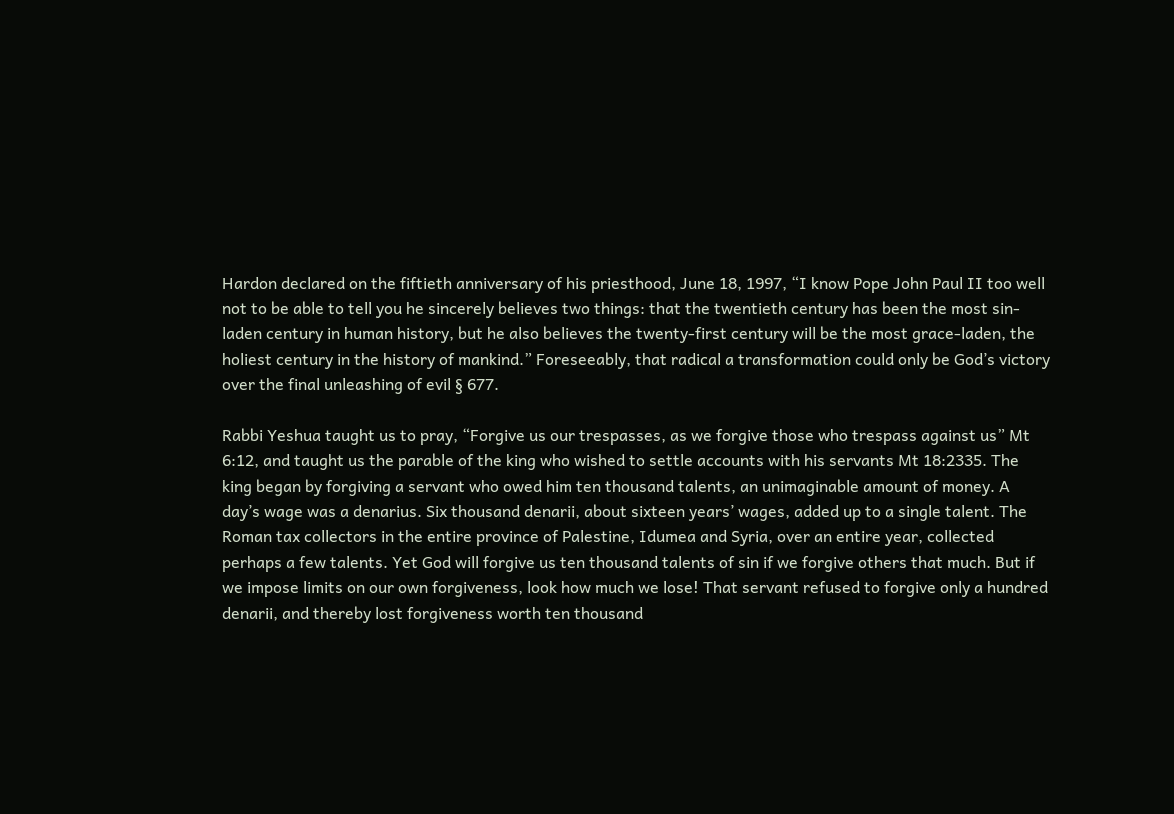Hardon declared on the fiftieth anniversary of his priesthood, June 18, 1997, “I know Pope John Paul II too well not to be able to tell you he sincerely believes two things: that the twentieth century has been the most sin-laden century in human history, but he also believes the twenty-first century will be the most grace-laden, the holiest century in the history of mankind.” Foreseeably, that radical a transformation could only be God’s victory over the final unleashing of evil § 677.

Rabbi Yeshua taught us to pray, “Forgive us our trespasses, as we forgive those who trespass against us” Mt 6:12, and taught us the parable of the king who wished to settle accounts with his servants Mt 18:2335. The king began by forgiving a servant who owed him ten thousand talents, an unimaginable amount of money. A day’s wage was a denarius. Six thousand denarii, about sixteen years’ wages, added up to a single talent. The Roman tax collectors in the entire province of Palestine, Idumea and Syria, over an entire year, collected perhaps a few talents. Yet God will forgive us ten thousand talents of sin if we forgive others that much. But if we impose limits on our own forgiveness, look how much we lose! That servant refused to forgive only a hundred denarii, and thereby lost forgiveness worth ten thousand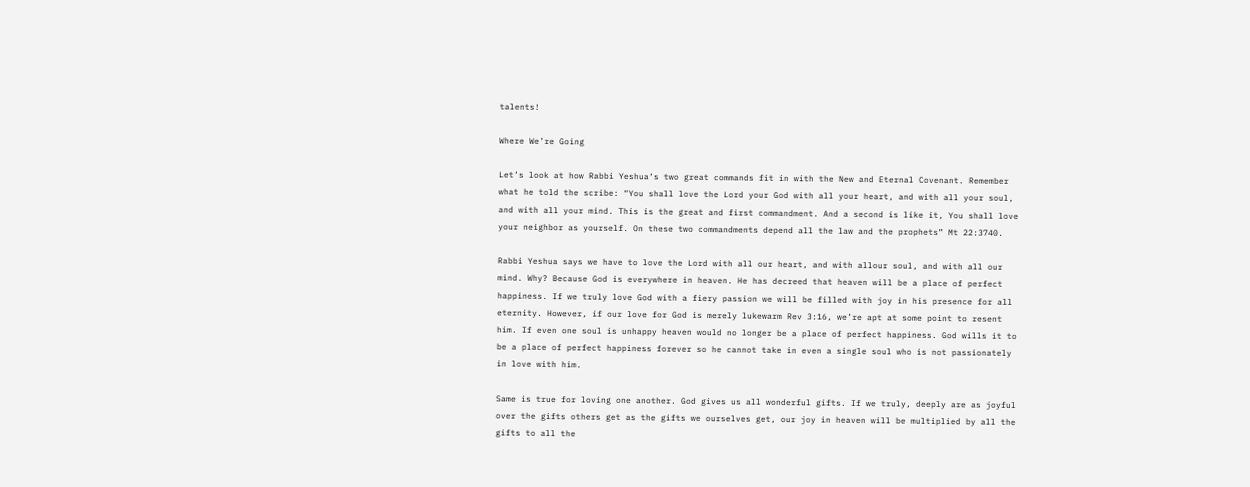talents!

Where We’re Going

Let’s look at how Rabbi Yeshua‘s two great commands fit in with the New and Eternal Covenant. Remember what he told the scribe: “You shall love the Lord your God with all your heart, and with all your soul, and with all your mind. This is the great and first commandment. And a second is like it, You shall love your neighbor as yourself. On these two commandments depend all the law and the prophets” Mt 22:3740.

Rabbi Yeshua says we have to love the Lord with all our heart, and with allour soul, and with all our mind. Why? Because God is everywhere in heaven. He has decreed that heaven will be a place of perfect happiness. If we truly love God with a fiery passion we will be filled with joy in his presence for all eternity. However, if our love for God is merely lukewarm Rev 3:16, we’re apt at some point to resent him. If even one soul is unhappy heaven would no longer be a place of perfect happiness. God wills it to be a place of perfect happiness forever so he cannot take in even a single soul who is not passionately in love with him.

Same is true for loving one another. God gives us all wonderful gifts. If we truly, deeply are as joyful over the gifts others get as the gifts we ourselves get, our joy in heaven will be multiplied by all the gifts to all the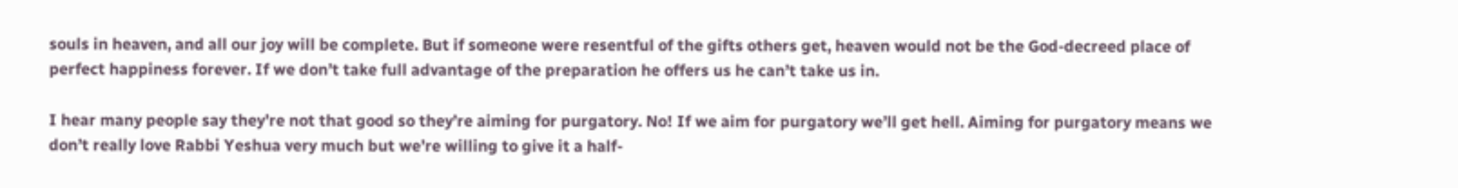souls in heaven, and all our joy will be complete. But if someone were resentful of the gifts others get, heaven would not be the God-decreed place of perfect happiness forever. If we don’t take full advantage of the preparation he offers us he can’t take us in.

I hear many people say they’re not that good so they’re aiming for purgatory. No! If we aim for purgatory we’ll get hell. Aiming for purgatory means we don’t really love Rabbi Yeshua very much but we’re willing to give it a half-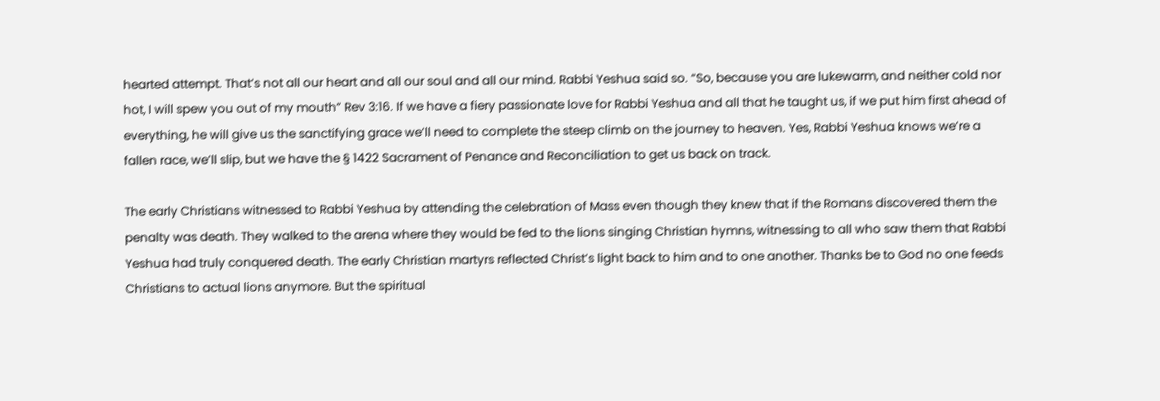hearted attempt. That’s not all our heart and all our soul and all our mind. Rabbi Yeshua said so. “So, because you are lukewarm, and neither cold nor hot, I will spew you out of my mouth” Rev 3:16. If we have a fiery passionate love for Rabbi Yeshua and all that he taught us, if we put him first ahead of everything, he will give us the sanctifying grace we’ll need to complete the steep climb on the journey to heaven. Yes, Rabbi Yeshua knows we’re a fallen race, we’ll slip, but we have the § 1422 Sacrament of Penance and Reconciliation to get us back on track.

The early Christians witnessed to Rabbi Yeshua by attending the celebration of Mass even though they knew that if the Romans discovered them the penalty was death. They walked to the arena where they would be fed to the lions singing Christian hymns, witnessing to all who saw them that Rabbi Yeshua had truly conquered death. The early Christian martyrs reflected Christ’s light back to him and to one another. Thanks be to God no one feeds Christians to actual lions anymore. But the spiritual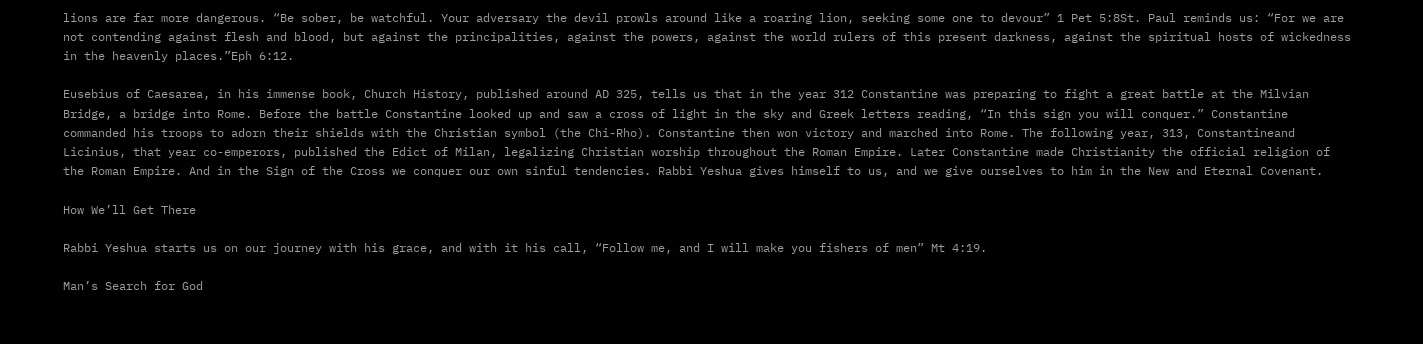lions are far more dangerous. “Be sober, be watchful. Your adversary the devil prowls around like a roaring lion, seeking some one to devour” 1 Pet 5:8St. Paul reminds us: “For we are not contending against flesh and blood, but against the principalities, against the powers, against the world rulers of this present darkness, against the spiritual hosts of wickedness in the heavenly places.”Eph 6:12.

Eusebius of Caesarea, in his immense book, Church History, published around AD 325, tells us that in the year 312 Constantine was preparing to fight a great battle at the Milvian Bridge, a bridge into Rome. Before the battle Constantine looked up and saw a cross of light in the sky and Greek letters reading, “In this sign you will conquer.” Constantine commanded his troops to adorn their shields with the Christian symbol (the Chi-Rho). Constantine then won victory and marched into Rome. The following year, 313, Constantineand Licinius, that year co-emperors, published the Edict of Milan, legalizing Christian worship throughout the Roman Empire. Later Constantine made Christianity the official religion of the Roman Empire. And in the Sign of the Cross we conquer our own sinful tendencies. Rabbi Yeshua gives himself to us, and we give ourselves to him in the New and Eternal Covenant.

How We’ll Get There

Rabbi Yeshua starts us on our journey with his grace, and with it his call, “Follow me, and I will make you fishers of men” Mt 4:19.

Man’s Search for God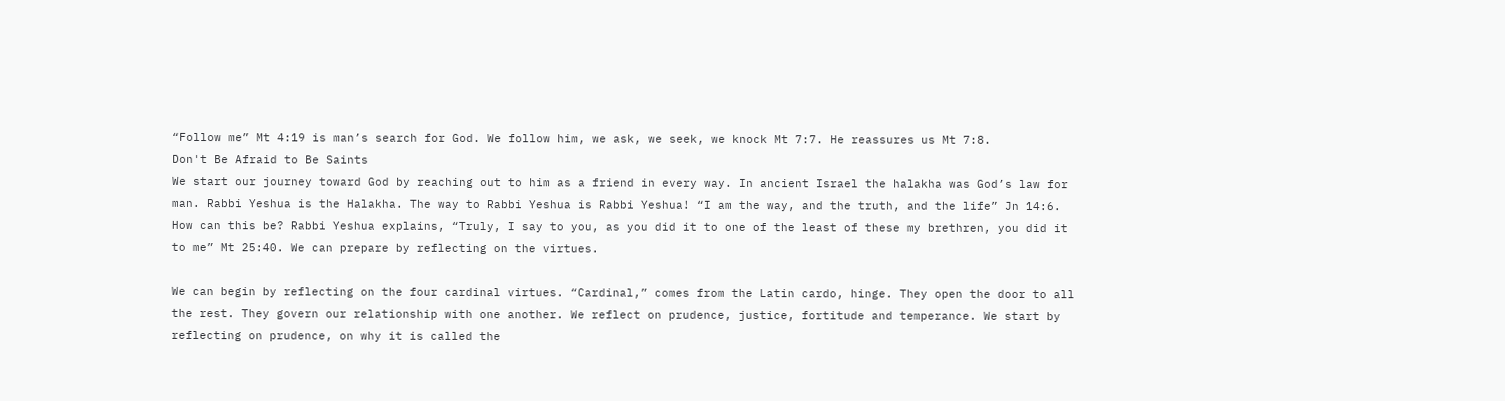“Follow me” Mt 4:19 is man’s search for God. We follow him, we ask, we seek, we knock Mt 7:7. He reassures us Mt 7:8.
Don't Be Afraid to Be Saints
We start our journey toward God by reaching out to him as a friend in every way. In ancient Israel the halakha was God’s law for man. Rabbi Yeshua is the Halakha. The way to Rabbi Yeshua is Rabbi Yeshua! “I am the way, and the truth, and the life” Jn 14:6. How can this be? Rabbi Yeshua explains, “Truly, I say to you, as you did it to one of the least of these my brethren, you did it to me” Mt 25:40. We can prepare by reflecting on the virtues.

We can begin by reflecting on the four cardinal virtues. “Cardinal,” comes from the Latin cardo, hinge. They open the door to all the rest. They govern our relationship with one another. We reflect on prudence, justice, fortitude and temperance. We start by reflecting on prudence, on why it is called the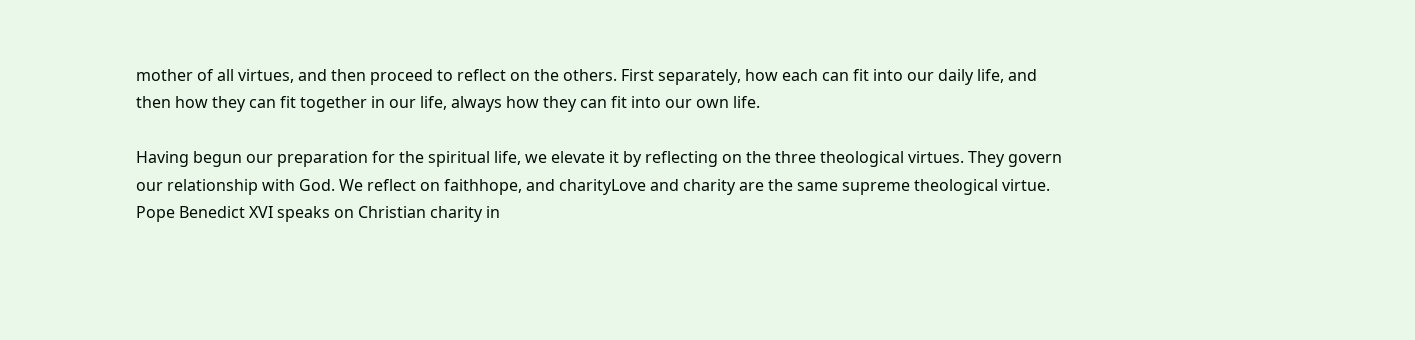mother of all virtues, and then proceed to reflect on the others. First separately, how each can fit into our daily life, and then how they can fit together in our life, always how they can fit into our own life.

Having begun our preparation for the spiritual life, we elevate it by reflecting on the three theological virtues. They govern our relationship with God. We reflect on faithhope, and charityLove and charity are the same supreme theological virtue. Pope Benedict XVI speaks on Christian charity in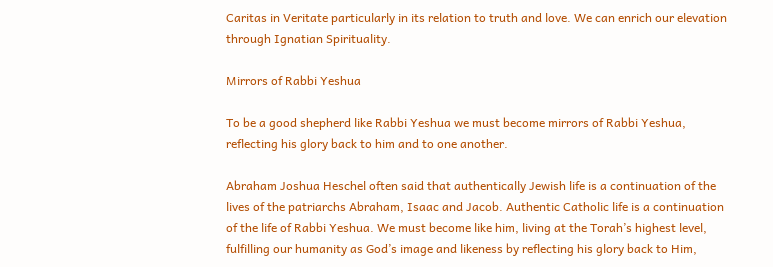Caritas in Veritate particularly in its relation to truth and love. We can enrich our elevation through Ignatian Spirituality.

Mirrors of Rabbi Yeshua

To be a good shepherd like Rabbi Yeshua we must become mirrors of Rabbi Yeshua, reflecting his glory back to him and to one another.

Abraham Joshua Heschel often said that authentically Jewish life is a continuation of the lives of the patriarchs Abraham, Isaac and Jacob. Authentic Catholic life is a continuation of the life of Rabbi Yeshua. We must become like him, living at the Torah’s highest level, fulfilling our humanity as God’s image and likeness by reflecting his glory back to Him,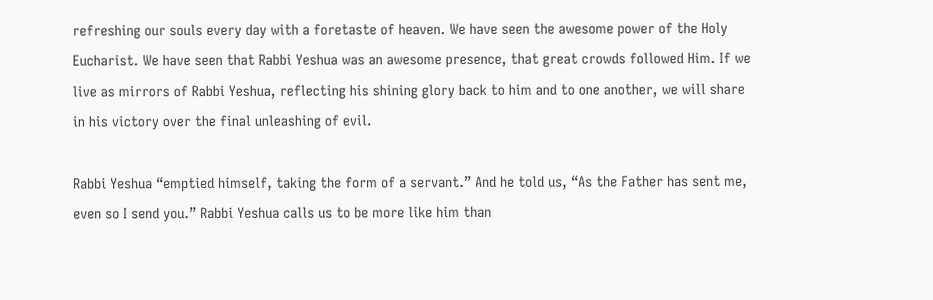refreshing our souls every day with a foretaste of heaven. We have seen the awesome power of the Holy Eucharist. We have seen that Rabbi Yeshua was an awesome presence, that great crowds followed Him. If we live as mirrors of Rabbi Yeshua, reflecting his shining glory back to him and to one another, we will share in his victory over the final unleashing of evil.

Rabbi Yeshua “emptied himself, taking the form of a servant.” And he told us, “As the Father has sent me, even so I send you.” Rabbi Yeshua calls us to be more like him than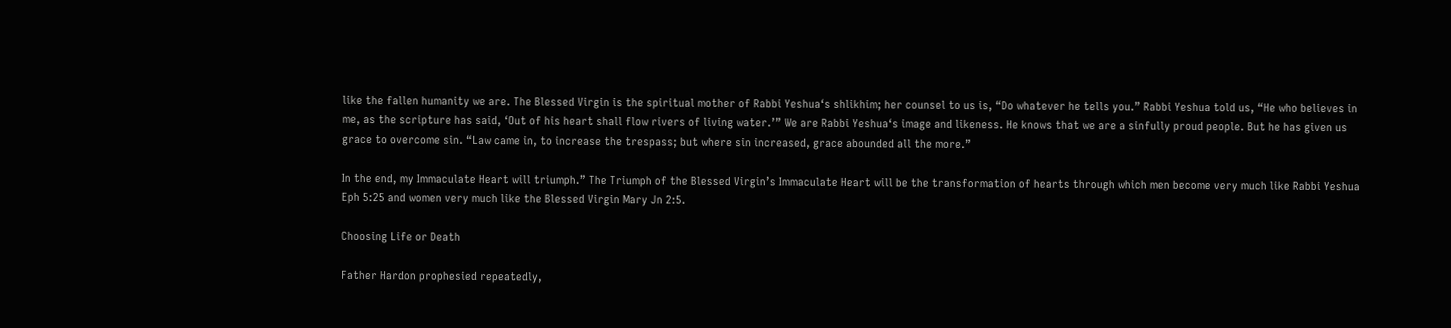like the fallen humanity we are. The Blessed Virgin is the spiritual mother of Rabbi Yeshua‘s shlikhim; her counsel to us is, “Do whatever he tells you.” Rabbi Yeshua told us, “He who believes in me, as the scripture has said, ‘Out of his heart shall flow rivers of living water.’” We are Rabbi Yeshua‘s image and likeness. He knows that we are a sinfully proud people. But he has given us grace to overcome sin. “Law came in, to increase the trespass; but where sin increased, grace abounded all the more.”

In the end, my Immaculate Heart will triumph.” The Triumph of the Blessed Virgin’s Immaculate Heart will be the transformation of hearts through which men become very much like Rabbi Yeshua Eph 5:25 and women very much like the Blessed Virgin Mary Jn 2:5.

Choosing Life or Death

Father Hardon prophesied repeatedly,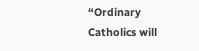“Ordinary Catholics will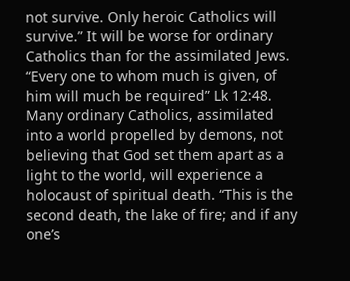not survive. Only heroic Catholics will survive.” It will be worse for ordinary Catholics than for the assimilated Jews. “Every one to whom much is given, of him will much be required” Lk 12:48. Many ordinary Catholics, assimilated into a world propelled by demons, not believing that God set them apart as a light to the world, will experience a holocaust of spiritual death. “This is the second death, the lake of fire; and if any one’s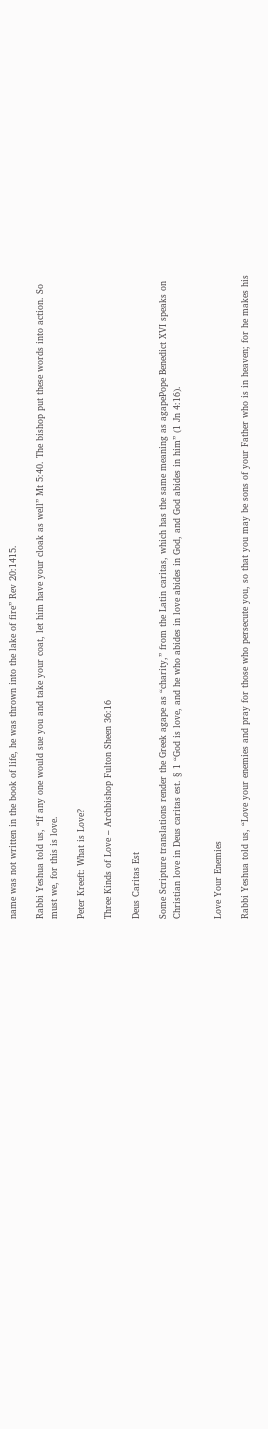name was not written in the book of life, he was thrown into the lake of fire” Rev 20:1415.

Rabbi Yeshua told us, “If any one would sue you and take your coat, let him have your cloak as well” Mt 5:40. The bishop put these words into action. So must we, for this is love.

Peter Kreeft: What is Love?

Three Kinds of Love – Archbishop Fulton Sheen 36:16

Deus Caritas Est

Some Scripture translations render the Greek agape as “charity,” from the Latin caritas, which has the same meaning as agapePope Benedict XVI speaks on Christian love in Deus caritas est. § 1 “God is love, and he who abides in love abides in God, and God abides in him” (1 Jn 4:16).


Love Your Enemies

Rabbi Yeshua told us, “Love your enemies and pray for those who persecute you, so that you may be sons of your Father who is in heaven; for he makes his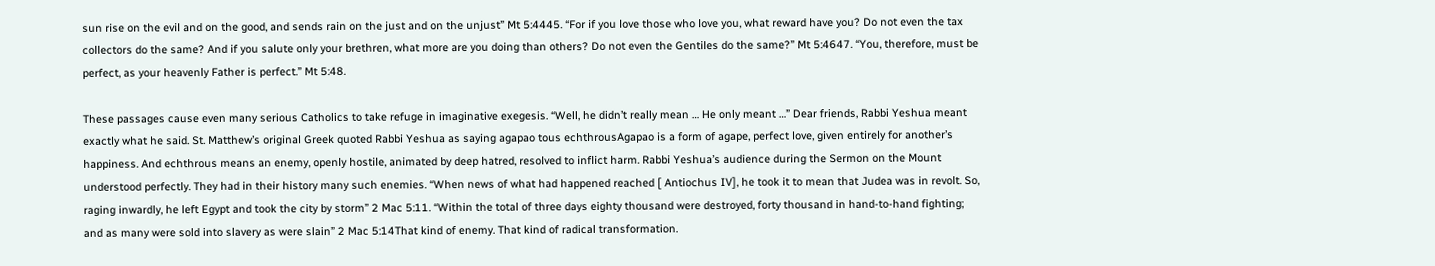sun rise on the evil and on the good, and sends rain on the just and on the unjust” Mt 5:4445. “For if you love those who love you, what reward have you? Do not even the tax collectors do the same? And if you salute only your brethren, what more are you doing than others? Do not even the Gentiles do the same?” Mt 5:4647. “You, therefore, must be perfect, as your heavenly Father is perfect.” Mt 5:48.

These passages cause even many serious Catholics to take refuge in imaginative exegesis. “Well, he didn’t really mean … He only meant …” Dear friends, Rabbi Yeshua meant exactly what he said. St. Matthew’s original Greek quoted Rabbi Yeshua as saying agapao tous echthrousAgapao is a form of agape, perfect love, given entirely for another’s happiness. And echthrous means an enemy, openly hostile, animated by deep hatred, resolved to inflict harm. Rabbi Yeshua’s audience during the Sermon on the Mount understood perfectly. They had in their history many such enemies. “When news of what had happened reached [ Antiochus IV], he took it to mean that Judea was in revolt. So, raging inwardly, he left Egypt and took the city by storm” 2 Mac 5:11. “Within the total of three days eighty thousand were destroyed, forty thousand in hand-to-hand fighting; and as many were sold into slavery as were slain” 2 Mac 5:14That kind of enemy. That kind of radical transformation.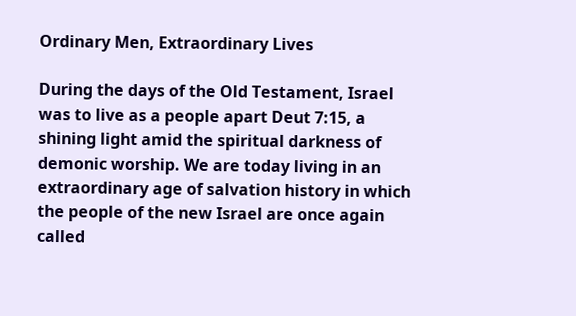Ordinary Men, Extraordinary Lives

During the days of the Old Testament, Israel was to live as a people apart Deut 7:15, a shining light amid the spiritual darkness of demonic worship. We are today living in an extraordinary age of salvation history in which the people of the new Israel are once again called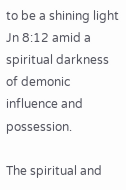to be a shining light Jn 8:12 amid a spiritual darkness of demonic influence and possession.

The spiritual and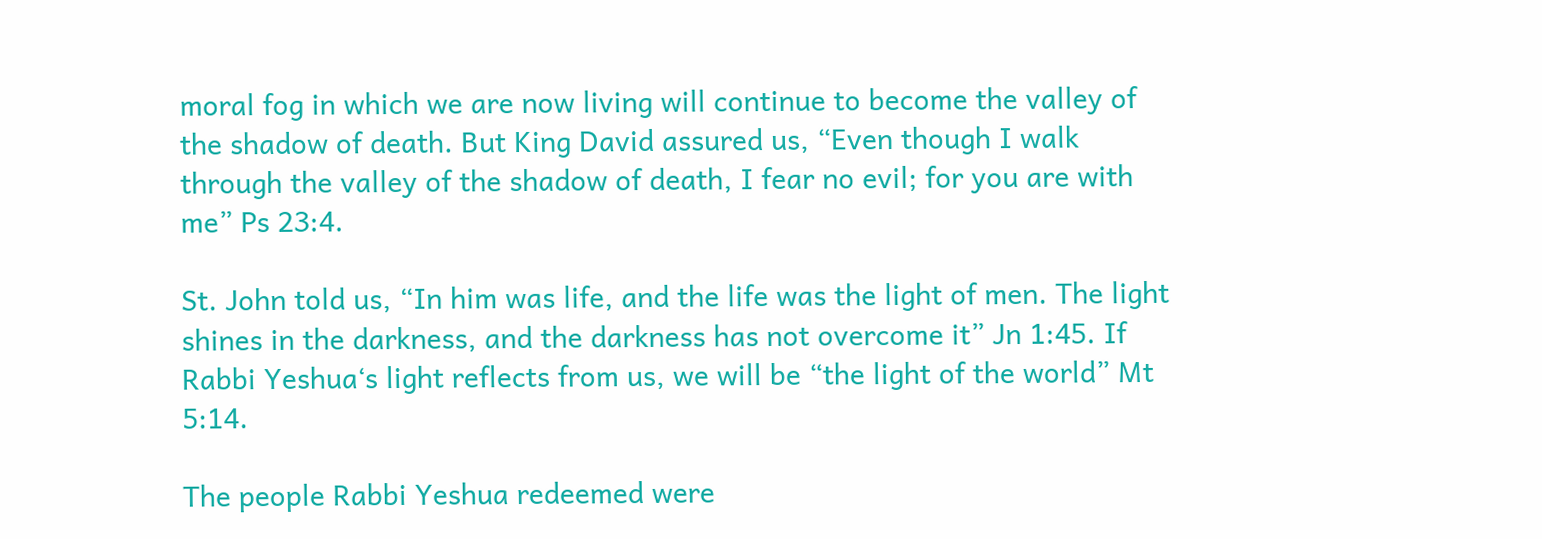moral fog in which we are now living will continue to become the valley of the shadow of death. But King David assured us, “Even though I walk through the valley of the shadow of death, I fear no evil; for you are with me” Ps 23:4.

St. John told us, “In him was life, and the life was the light of men. The light shines in the darkness, and the darkness has not overcome it” Jn 1:45. If Rabbi Yeshua‘s light reflects from us, we will be “the light of the world” Mt 5:14.

The people Rabbi Yeshua redeemed were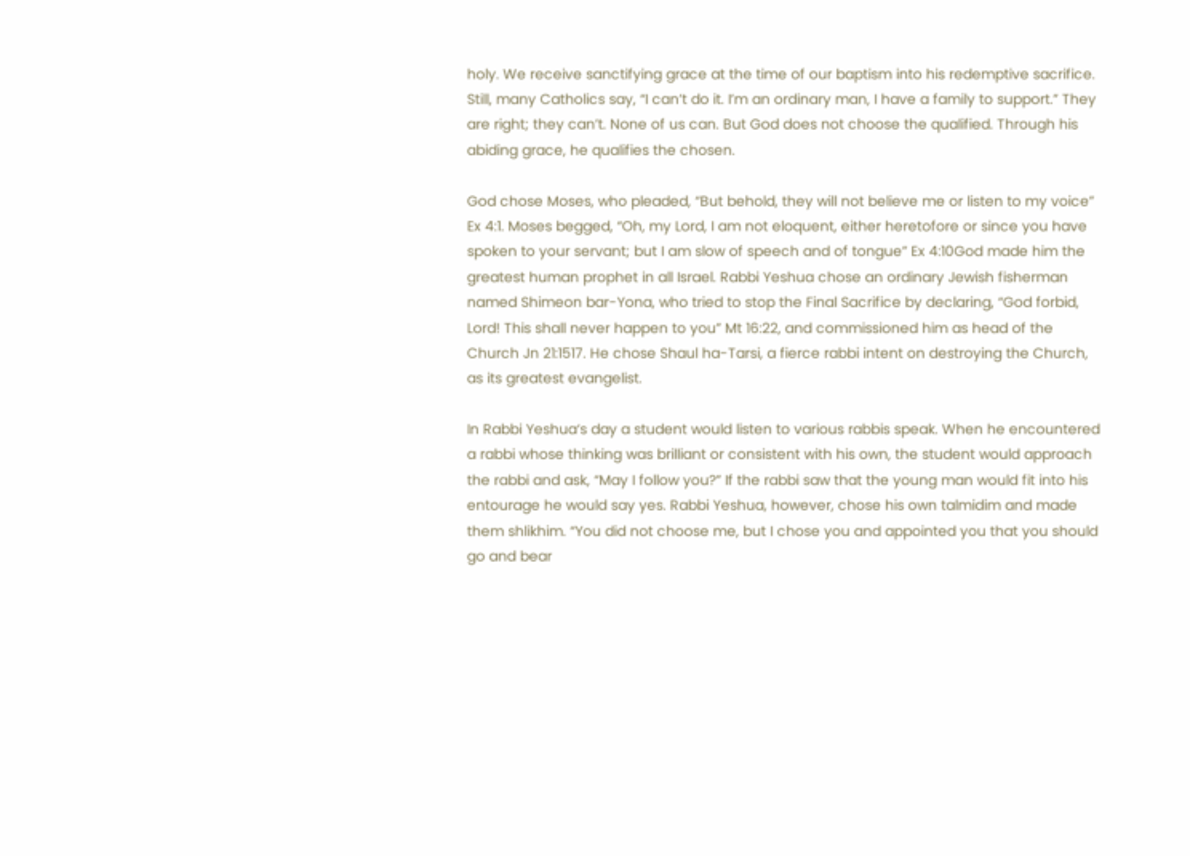holy. We receive sanctifying grace at the time of our baptism into his redemptive sacrifice. Still, many Catholics say, “I can’t do it. I’m an ordinary man, I have a family to support.” They are right; they can’t. None of us can. But God does not choose the qualified. Through his abiding grace, he qualifies the chosen.

God chose Moses, who pleaded, “But behold, they will not believe me or listen to my voice” Ex 4:1. Moses begged, “Oh, my Lord, I am not eloquent, either heretofore or since you have spoken to your servant; but I am slow of speech and of tongue” Ex 4:10God made him the greatest human prophet in all Israel. Rabbi Yeshua chose an ordinary Jewish fisherman named Shimeon bar-Yona, who tried to stop the Final Sacrifice by declaring, “God forbid, Lord! This shall never happen to you” Mt 16:22, and commissioned him as head of the Church Jn 21:1517. He chose Shaul ha-Tarsi, a fierce rabbi intent on destroying the Church, as its greatest evangelist.

In Rabbi Yeshua‘s day a student would listen to various rabbis speak. When he encountered a rabbi whose thinking was brilliant or consistent with his own, the student would approach the rabbi and ask, “May I follow you?” If the rabbi saw that the young man would fit into his entourage he would say yes. Rabbi Yeshua, however, chose his own talmidim and made them shlikhim. “You did not choose me, but I chose you and appointed you that you should go and bear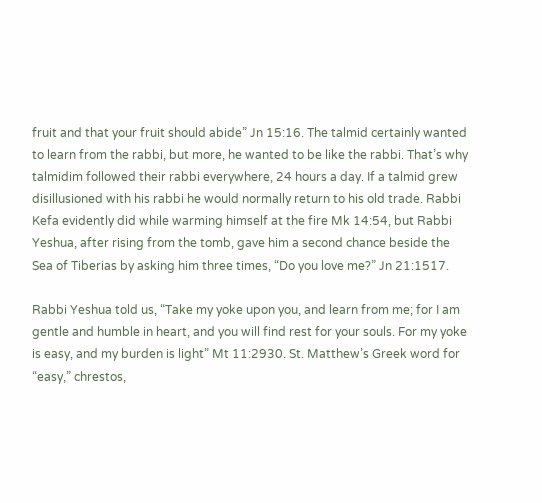fruit and that your fruit should abide” Jn 15:16. The talmid certainly wanted to learn from the rabbi, but more, he wanted to be like the rabbi. That’s why talmidim followed their rabbi everywhere, 24 hours a day. If a talmid grew disillusioned with his rabbi he would normally return to his old trade. Rabbi Kefa evidently did while warming himself at the fire Mk 14:54, but Rabbi Yeshua, after rising from the tomb, gave him a second chance beside the Sea of Tiberias by asking him three times, “Do you love me?” Jn 21:1517.

Rabbi Yeshua told us, “Take my yoke upon you, and learn from me; for I am gentle and humble in heart, and you will find rest for your souls. For my yoke is easy, and my burden is light” Mt 11:2930. St. Matthew’s Greek word for “easy,” chrestos,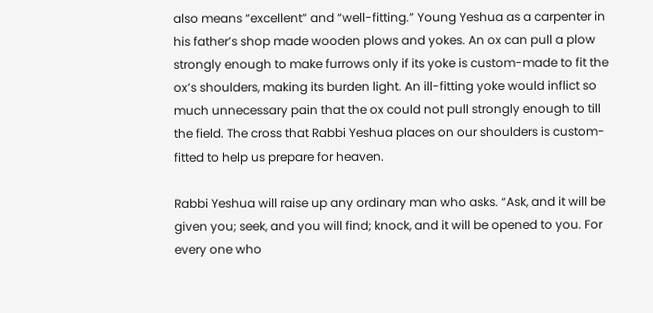also means “excellent” and “well-fitting.” Young Yeshua as a carpenter in his father’s shop made wooden plows and yokes. An ox can pull a plow strongly enough to make furrows only if its yoke is custom-made to fit the ox’s shoulders, making its burden light. An ill-fitting yoke would inflict so much unnecessary pain that the ox could not pull strongly enough to till the field. The cross that Rabbi Yeshua places on our shoulders is custom-fitted to help us prepare for heaven.

Rabbi Yeshua will raise up any ordinary man who asks. “Ask, and it will be given you; seek, and you will find; knock, and it will be opened to you. For every one who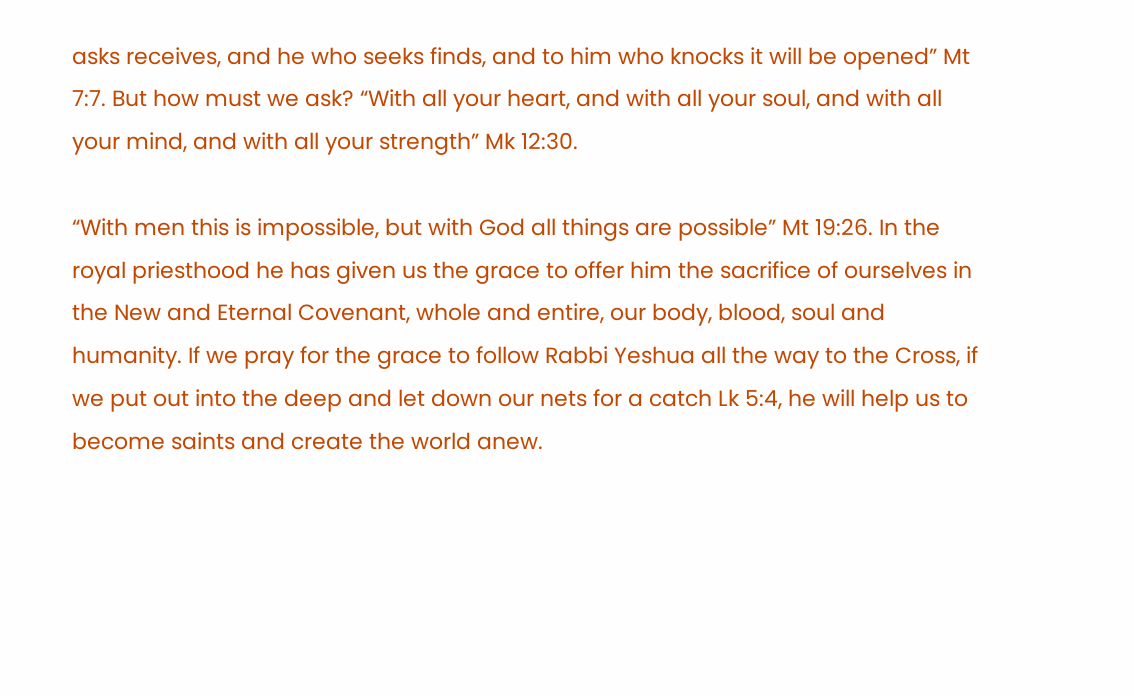asks receives, and he who seeks finds, and to him who knocks it will be opened” Mt 7:7. But how must we ask? “With all your heart, and with all your soul, and with all your mind, and with all your strength” Mk 12:30.

“With men this is impossible, but with God all things are possible” Mt 19:26. In the royal priesthood he has given us the grace to offer him the sacrifice of ourselves in the New and Eternal Covenant, whole and entire, our body, blood, soul and humanity. If we pray for the grace to follow Rabbi Yeshua all the way to the Cross, if we put out into the deep and let down our nets for a catch Lk 5:4, he will help us to become saints and create the world anew.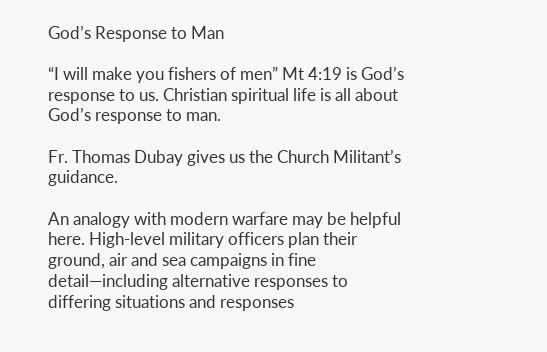God’s Response to Man

“I will make you fishers of men” Mt 4:19 is God’s response to us. Christian spiritual life is all about God’s response to man.

Fr. Thomas Dubay gives us the Church Militant’s guidance.

An analogy with modern warfare may be helpful here. High-level military officers plan their ground, air and sea campaigns in fine detail—including alternative responses to differing situations and responses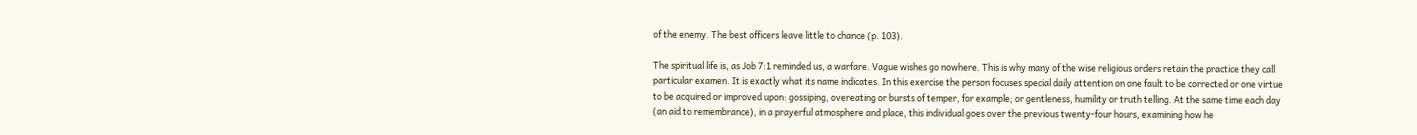of the enemy. The best officers leave little to chance (p. 103).

The spiritual life is, as Job 7:1 reminded us, a warfare. Vague wishes go nowhere. This is why many of the wise religious orders retain the practice they call particular examen. It is exactly what its name indicates. In this exercise the person focuses special daily attention on one fault to be corrected or one virtue to be acquired or improved upon: gossiping, overeating or bursts of temper, for example; or gentleness, humility or truth telling. At the same time each day (an aid to remembrance), in a prayerful atmosphere and place, this individual goes over the previous twenty-four hours, examining how he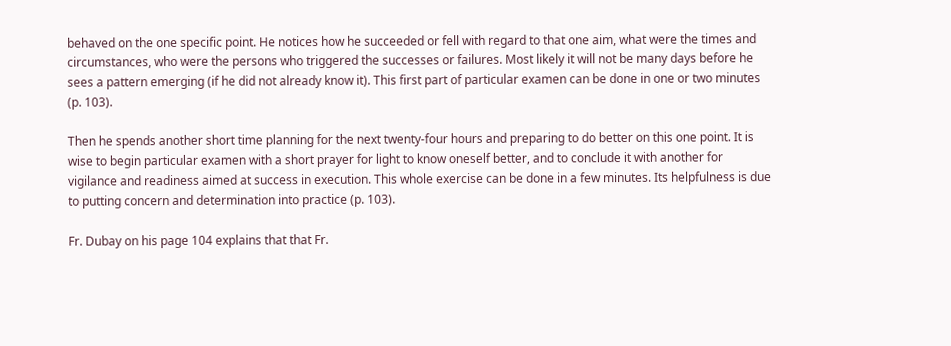behaved on the one specific point. He notices how he succeeded or fell with regard to that one aim, what were the times and circumstances, who were the persons who triggered the successes or failures. Most likely it will not be many days before he sees a pattern emerging (if he did not already know it). This first part of particular examen can be done in one or two minutes (p. 103).

Then he spends another short time planning for the next twenty-four hours and preparing to do better on this one point. It is wise to begin particular examen with a short prayer for light to know oneself better, and to conclude it with another for vigilance and readiness aimed at success in execution. This whole exercise can be done in a few minutes. Its helpfulness is due to putting concern and determination into practice (p. 103).

Fr. Dubay on his page 104 explains that that Fr.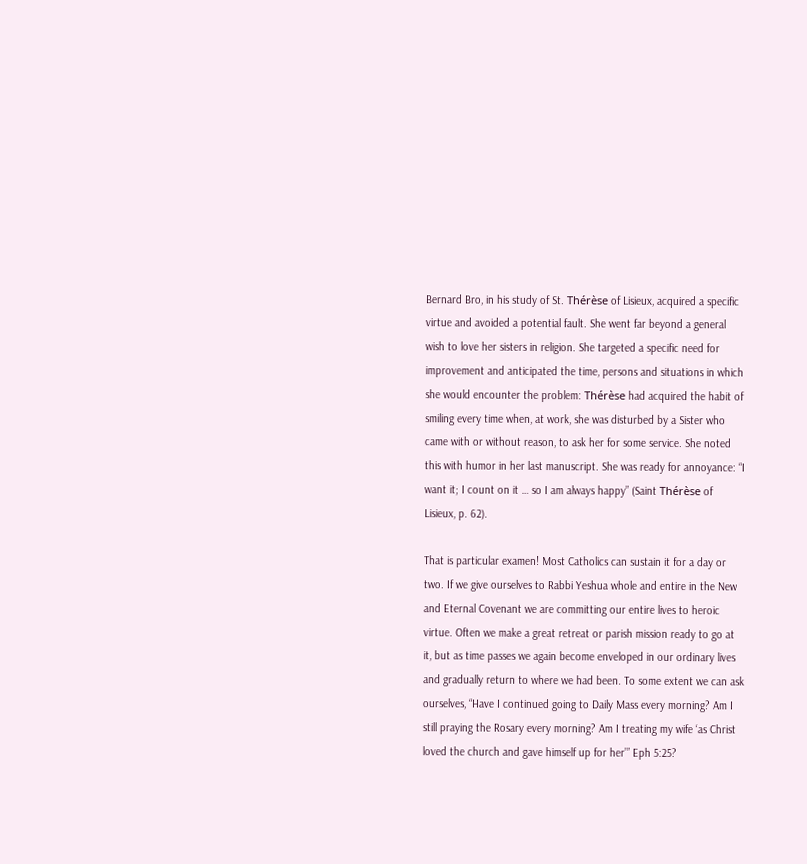Bernard Bro, in his study of St. Thérèse of Lisieux, acquired a specific virtue and avoided a potential fault. She went far beyond a general wish to love her sisters in religion. She targeted a specific need for improvement and anticipated the time, persons and situations in which she would encounter the problem: Thérèse had acquired the habit of smiling every time when, at work, she was disturbed by a Sister who came with or without reason, to ask her for some service. She noted this with humor in her last manuscript. She was ready for annoyance: “I want it; I count on it … so I am always happy” (Saint Thérèse of Lisieux, p. 62).

That is particular examen! Most Catholics can sustain it for a day or two. If we give ourselves to Rabbi Yeshua whole and entire in the New and Eternal Covenant we are committing our entire lives to heroic virtue. Often we make a great retreat or parish mission ready to go at it, but as time passes we again become enveloped in our ordinary lives and gradually return to where we had been. To some extent we can ask ourselves, “Have I continued going to Daily Mass every morning? Am I still praying the Rosary every morning? Am I treating my wife ‘as Christ loved the church and gave himself up for her’” Eph 5:25?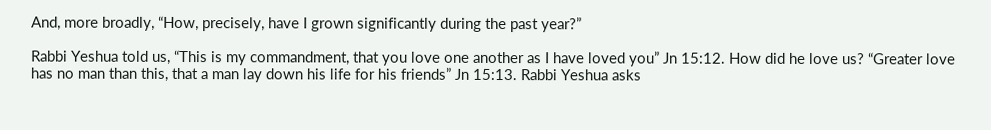And, more broadly, “How, precisely, have I grown significantly during the past year?”

Rabbi Yeshua told us, “This is my commandment, that you love one another as I have loved you” Jn 15:12. How did he love us? “Greater love has no man than this, that a man lay down his life for his friends” Jn 15:13. Rabbi Yeshua asks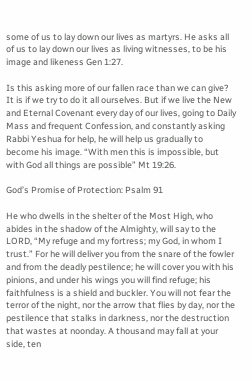some of us to lay down our lives as martyrs. He asks all of us to lay down our lives as living witnesses, to be his image and likeness Gen 1:27.

Is this asking more of our fallen race than we can give? It is if we try to do it all ourselves. But if we live the New and Eternal Covenant every day of our lives, going to Daily Mass and frequent Confession, and constantly asking Rabbi Yeshua for help, he will help us gradually to become his image. “With men this is impossible, but with God all things are possible” Mt 19:26.

God’s Promise of Protection: Psalm 91

He who dwells in the shelter of the Most High, who abides in the shadow of the Almighty, will say to the LORD, “My refuge and my fortress; my God, in whom I trust.” For he will deliver you from the snare of the fowler and from the deadly pestilence; he will cover you with his pinions, and under his wings you will find refuge; his faithfulness is a shield and buckler. You will not fear the terror of the night, nor the arrow that flies by day, nor the pestilence that stalks in darkness, nor the destruction that wastes at noonday. A thousand may fall at your side, ten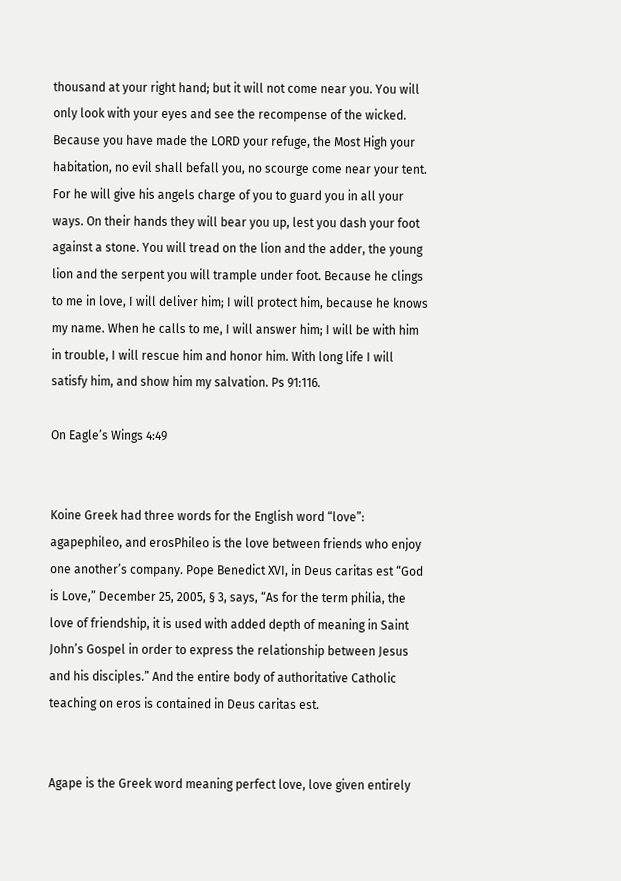thousand at your right hand; but it will not come near you. You will only look with your eyes and see the recompense of the wicked. Because you have made the LORD your refuge, the Most High your habitation, no evil shall befall you, no scourge come near your tent. For he will give his angels charge of you to guard you in all your ways. On their hands they will bear you up, lest you dash your foot against a stone. You will tread on the lion and the adder, the young lion and the serpent you will trample under foot. Because he clings to me in love, I will deliver him; I will protect him, because he knows my name. When he calls to me, I will answer him; I will be with him in trouble, I will rescue him and honor him. With long life I will satisfy him, and show him my salvation. Ps 91:116.

On Eagle’s Wings 4:49


Koine Greek had three words for the English word “love”: agapephileo, and erosPhileo is the love between friends who enjoy one another’s company. Pope Benedict XVI, in Deus caritas est “God is Love,” December 25, 2005, § 3, says, “As for the term philia, the love of friendship, it is used with added depth of meaning in Saint John’s Gospel in order to express the relationship between Jesus and his disciples.” And the entire body of authoritative Catholic teaching on eros is contained in Deus caritas est.


Agape is the Greek word meaning perfect love, love given entirely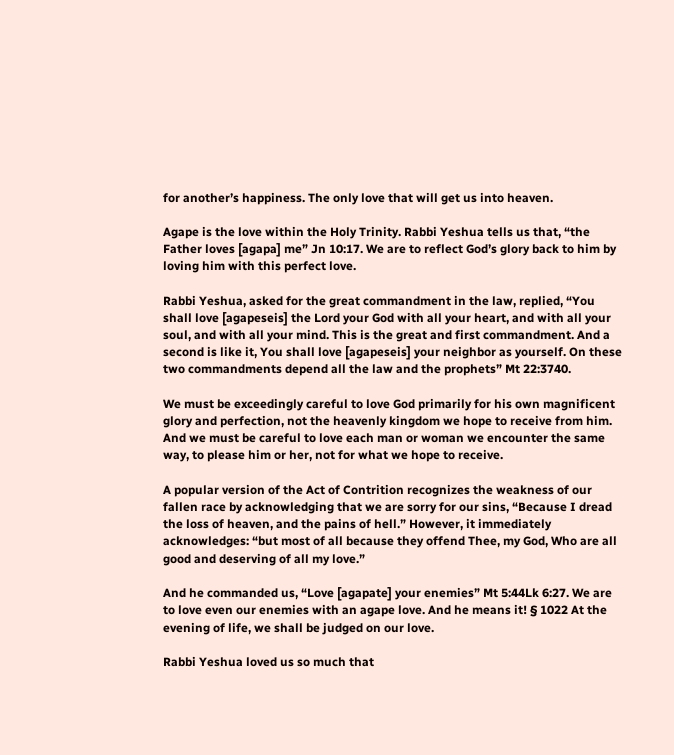for another’s happiness. The only love that will get us into heaven.

Agape is the love within the Holy Trinity. Rabbi Yeshua tells us that, “the Father loves [agapa] me” Jn 10:17. We are to reflect God’s glory back to him by loving him with this perfect love.

Rabbi Yeshua, asked for the great commandment in the law, replied, “You shall love [agapeseis] the Lord your God with all your heart, and with all your soul, and with all your mind. This is the great and first commandment. And a second is like it, You shall love [agapeseis] your neighbor as yourself. On these two commandments depend all the law and the prophets” Mt 22:3740.

We must be exceedingly careful to love God primarily for his own magnificent glory and perfection, not the heavenly kingdom we hope to receive from him. And we must be careful to love each man or woman we encounter the same way, to please him or her, not for what we hope to receive.

A popular version of the Act of Contrition recognizes the weakness of our fallen race by acknowledging that we are sorry for our sins, “Because I dread the loss of heaven, and the pains of hell.” However, it immediately acknowledges: “but most of all because they offend Thee, my God, Who are all good and deserving of all my love.”

And he commanded us, “Love [agapate] your enemies” Mt 5:44Lk 6:27. We are to love even our enemies with an agape love. And he means it! § 1022 At the evening of life, we shall be judged on our love.

Rabbi Yeshua loved us so much that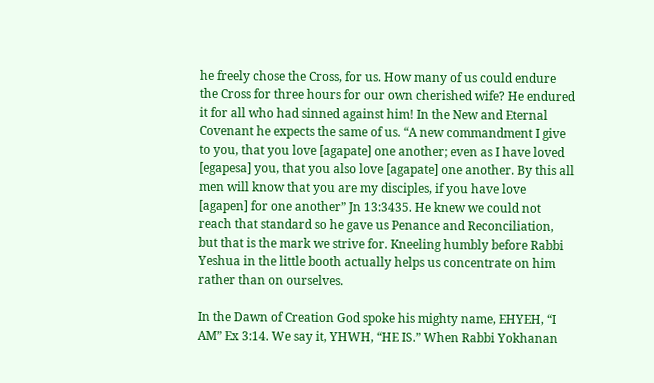he freely chose the Cross, for us. How many of us could endure the Cross for three hours for our own cherished wife? He endured it for all who had sinned against him! In the New and Eternal Covenant he expects the same of us. “A new commandment I give to you, that you love [agapate] one another; even as I have loved [egapesa] you, that you also love [agapate] one another. By this all men will know that you are my disciples, if you have love [agapen] for one another” Jn 13:3435. He knew we could not reach that standard so he gave us Penance and Reconciliation, but that is the mark we strive for. Kneeling humbly before Rabbi Yeshua in the little booth actually helps us concentrate on him rather than on ourselves.

In the Dawn of Creation God spoke his mighty name, EHYEH, “I AM” Ex 3:14. We say it, YHWH, “HE IS.” When Rabbi Yokhanan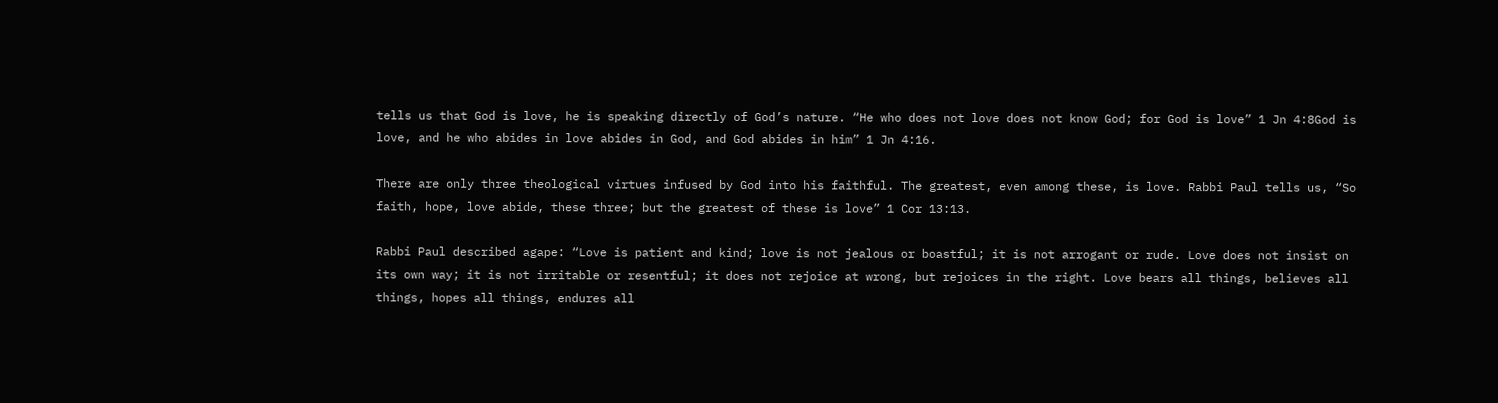tells us that God is love, he is speaking directly of God’s nature. “He who does not love does not know God; for God is love” 1 Jn 4:8God is love, and he who abides in love abides in God, and God abides in him” 1 Jn 4:16.

There are only three theological virtues infused by God into his faithful. The greatest, even among these, is love. Rabbi Paul tells us, “So faith, hope, love abide, these three; but the greatest of these is love” 1 Cor 13:13.

Rabbi Paul described agape: “Love is patient and kind; love is not jealous or boastful; it is not arrogant or rude. Love does not insist on its own way; it is not irritable or resentful; it does not rejoice at wrong, but rejoices in the right. Love bears all things, believes all things, hopes all things, endures all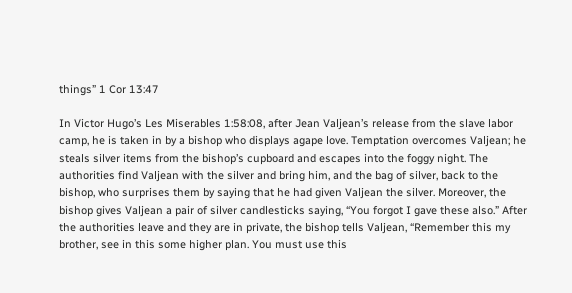things” 1 Cor 13:47

In Victor Hugo’s Les Miserables 1:58:08, after Jean Valjean’s release from the slave labor camp, he is taken in by a bishop who displays agape love. Temptation overcomes Valjean; he steals silver items from the bishop’s cupboard and escapes into the foggy night. The authorities find Valjean with the silver and bring him, and the bag of silver, back to the bishop, who surprises them by saying that he had given Valjean the silver. Moreover, the bishop gives Valjean a pair of silver candlesticks saying, “You forgot I gave these also.” After the authorities leave and they are in private, the bishop tells Valjean, “Remember this my brother, see in this some higher plan. You must use this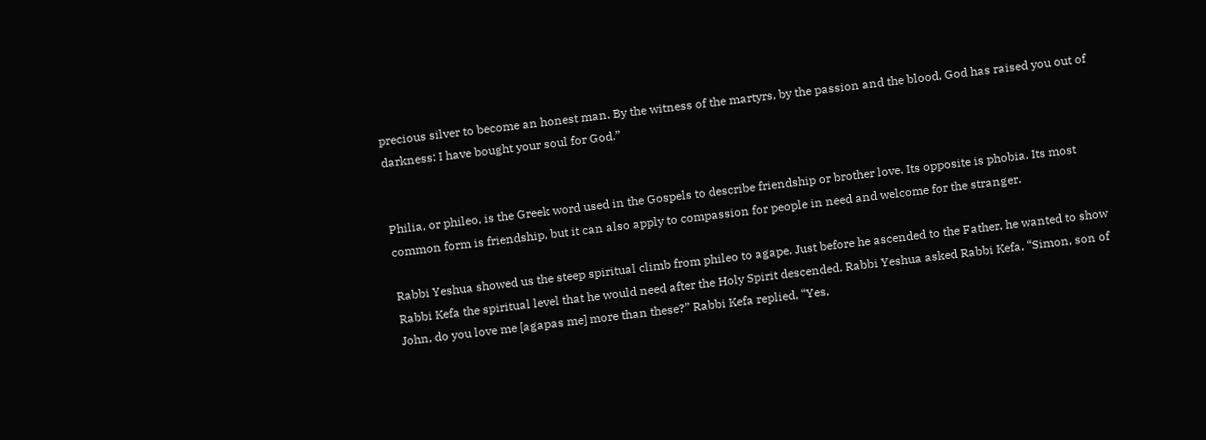precious silver to become an honest man. By the witness of the martyrs, by the passion and the blood, God has raised you out of darkness: I have bought your soul for God.”


Philia, or phileo, is the Greek word used in the Gospels to describe friendship or brother love. Its opposite is phobia. Its most common form is friendship, but it can also apply to compassion for people in need and welcome for the stranger.

Rabbi Yeshua showed us the steep spiritual climb from phileo to agape. Just before he ascended to the Father, he wanted to show Rabbi Kefa the spiritual level that he would need after the Holy Spirit descended. Rabbi Yeshua asked Rabbi Kefa, “Simon, son of John, do you love me [agapas me] more than these?” Rabbi Kefa replied, “Yes,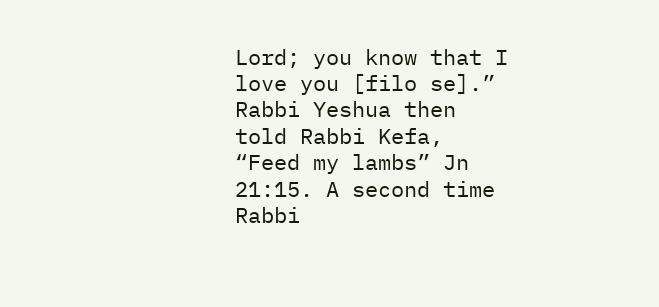Lord; you know that I love you [filo se].” Rabbi Yeshua then told Rabbi Kefa, “Feed my lambs” Jn 21:15. A second time Rabbi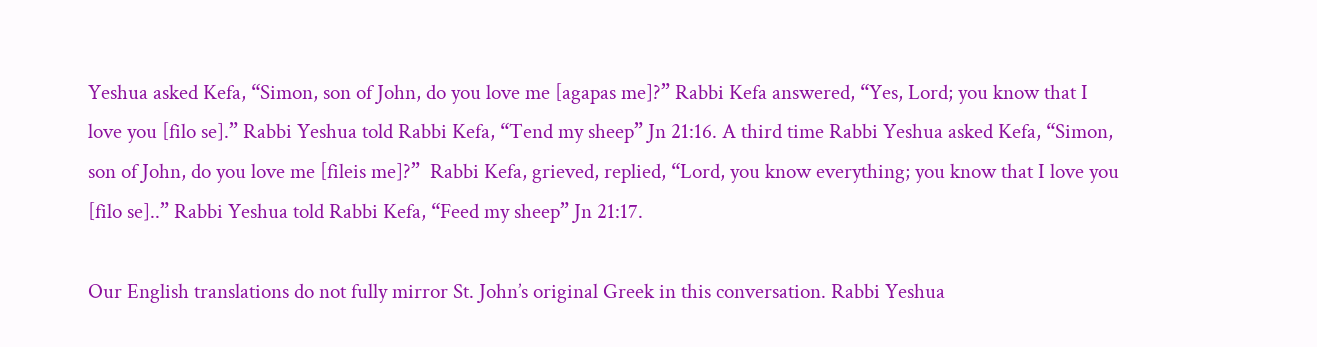Yeshua asked Kefa, “Simon, son of John, do you love me [agapas me]?” Rabbi Kefa answered, “Yes, Lord; you know that I love you [filo se].” Rabbi Yeshua told Rabbi Kefa, “Tend my sheep” Jn 21:16. A third time Rabbi Yeshua asked Kefa, “Simon, son of John, do you love me [fileis me]?”  Rabbi Kefa, grieved, replied, “Lord, you know everything; you know that I love you [filo se]..” Rabbi Yeshua told Rabbi Kefa, “Feed my sheep” Jn 21:17.

Our English translations do not fully mirror St. John’s original Greek in this conversation. Rabbi Yeshua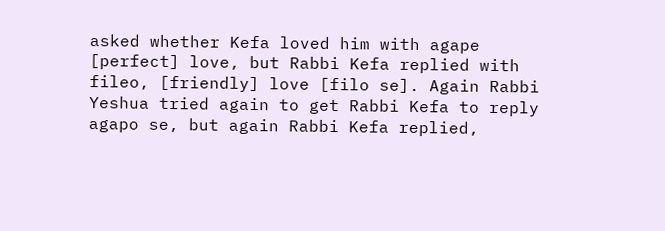asked whether Kefa loved him with agape [perfect] love, but Rabbi Kefa replied with fileo, [friendly] love [filo se]. Again Rabbi Yeshua tried again to get Rabbi Kefa to reply agapo se, but again Rabbi Kefa replied,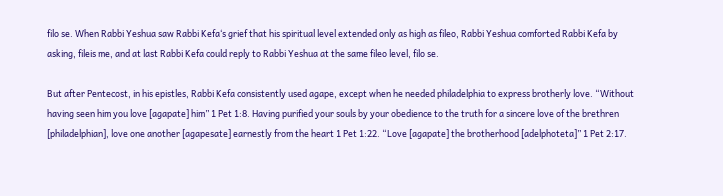filo se. When Rabbi Yeshua saw Rabbi Kefa‘s grief that his spiritual level extended only as high as fileo, Rabbi Yeshua comforted Rabbi Kefa by asking, fileis me, and at last Rabbi Kefa could reply to Rabbi Yeshua at the same fileo level, filo se.

But after Pentecost, in his epistles, Rabbi Kefa consistently used agape, except when he needed philadelphia to express brotherly love. “Without having seen him you love [agapate] him” 1 Pet 1:8. Having purified your souls by your obedience to the truth for a sincere love of the brethren [philadelphian], love one another [agapesate] earnestly from the heart 1 Pet 1:22. “Love [agapate] the brotherhood [adelphoteta]” 1 Pet 2:17.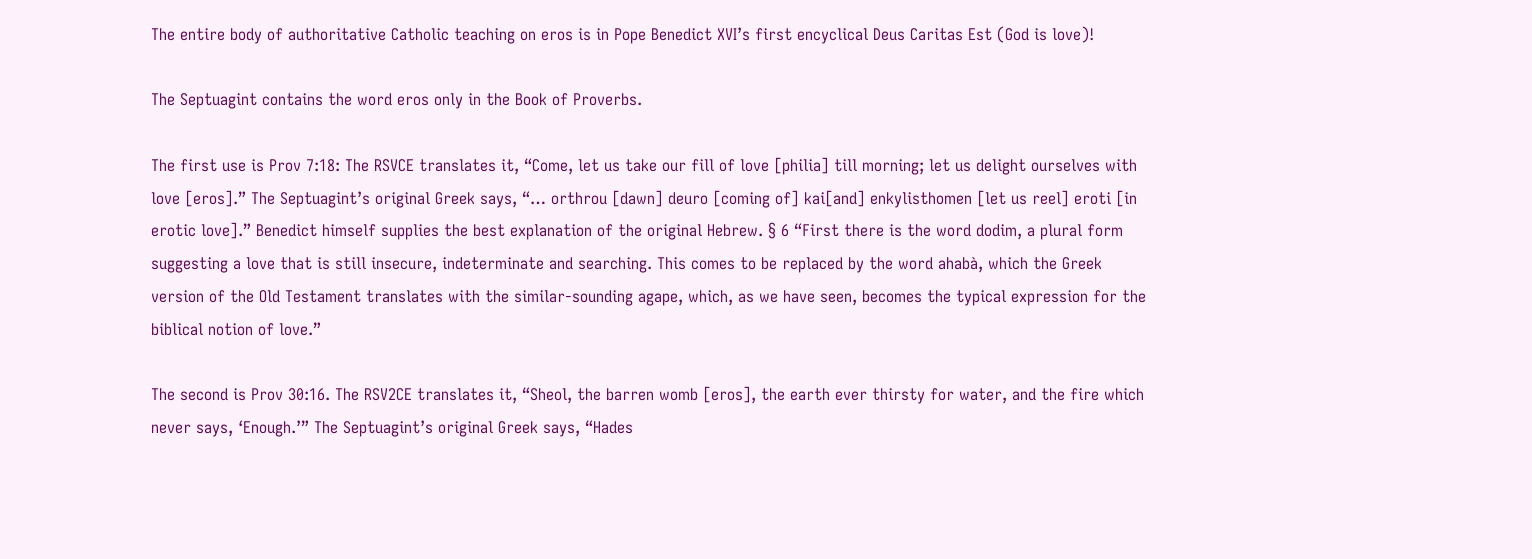The entire body of authoritative Catholic teaching on eros is in Pope Benedict XVI’s first encyclical Deus Caritas Est (God is love)!

The Septuagint contains the word eros only in the Book of Proverbs.

The first use is Prov 7:18: The RSVCE translates it, “Come, let us take our fill of love [philia] till morning; let us delight ourselves with love [eros].” The Septuagint’s original Greek says, “… orthrou [dawn] deuro [coming of] kai[and] enkylisthomen [let us reel] eroti [in erotic love].” Benedict himself supplies the best explanation of the original Hebrew. § 6 “First there is the word dodim, a plural form suggesting a love that is still insecure, indeterminate and searching. This comes to be replaced by the word ahabà, which the Greek version of the Old Testament translates with the similar-sounding agape, which, as we have seen, becomes the typical expression for the biblical notion of love.”

The second is Prov 30:16. The RSV2CE translates it, “Sheol, the barren womb [eros], the earth ever thirsty for water, and the fire which never says, ‘Enough.’” The Septuagint’s original Greek says, “Hades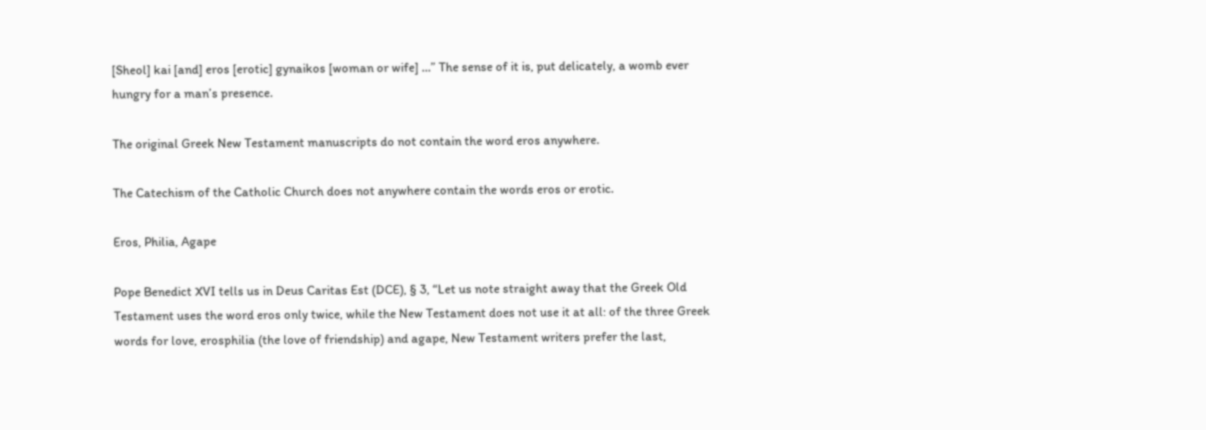[Sheol] kai [and] eros [erotic] gynaikos [woman or wife] …” The sense of it is, put delicately, a womb ever hungry for a man’s presence.

The original Greek New Testament manuscripts do not contain the word eros anywhere.

The Catechism of the Catholic Church does not anywhere contain the words eros or erotic.

Eros, Philia, Agape

Pope Benedict XVI tells us in Deus Caritas Est (DCE), § 3, “Let us note straight away that the Greek Old Testament uses the word eros only twice, while the New Testament does not use it at all: of the three Greek words for love, erosphilia (the love of friendship) and agape, New Testament writers prefer the last,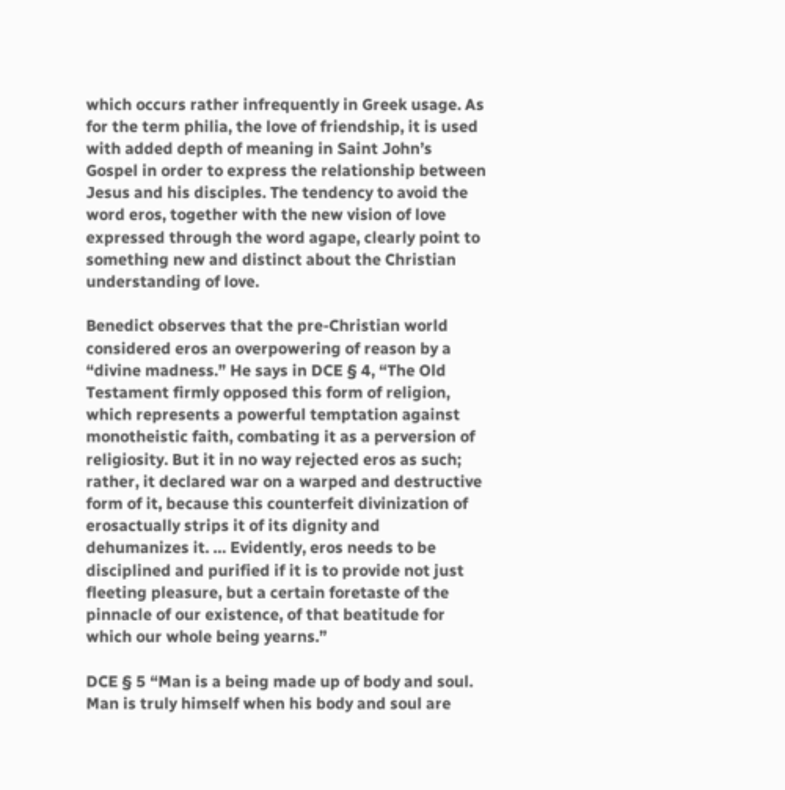which occurs rather infrequently in Greek usage. As for the term philia, the love of friendship, it is used with added depth of meaning in Saint John’s Gospel in order to express the relationship between Jesus and his disciples. The tendency to avoid the word eros, together with the new vision of love expressed through the word agape, clearly point to something new and distinct about the Christian understanding of love.

Benedict observes that the pre-Christian world considered eros an overpowering of reason by a “divine madness.” He says in DCE § 4, “The Old Testament firmly opposed this form of religion, which represents a powerful temptation against monotheistic faith, combating it as a perversion of religiosity. But it in no way rejected eros as such; rather, it declared war on a warped and destructive form of it, because this counterfeit divinization of erosactually strips it of its dignity and dehumanizes it. … Evidently, eros needs to be disciplined and purified if it is to provide not just fleeting pleasure, but a certain foretaste of the pinnacle of our existence, of that beatitude for which our whole being yearns.”

DCE § 5 “Man is a being made up of body and soul. Man is truly himself when his body and soul are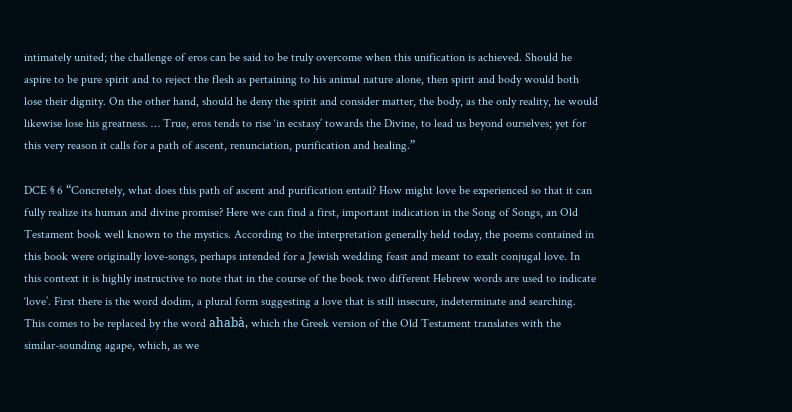intimately united; the challenge of eros can be said to be truly overcome when this unification is achieved. Should he aspire to be pure spirit and to reject the flesh as pertaining to his animal nature alone, then spirit and body would both lose their dignity. On the other hand, should he deny the spirit and consider matter, the body, as the only reality, he would likewise lose his greatness. … True, eros tends to rise ‘in ecstasy’ towards the Divine, to lead us beyond ourselves; yet for this very reason it calls for a path of ascent, renunciation, purification and healing.”

DCE § 6 “Concretely, what does this path of ascent and purification entail? How might love be experienced so that it can fully realize its human and divine promise? Here we can find a first, important indication in the Song of Songs, an Old Testament book well known to the mystics. According to the interpretation generally held today, the poems contained in this book were originally love-songs, perhaps intended for a Jewish wedding feast and meant to exalt conjugal love. In this context it is highly instructive to note that in the course of the book two different Hebrew words are used to indicate ‘love’. First there is the word dodim, a plural form suggesting a love that is still insecure, indeterminate and searching. This comes to be replaced by the word ahabà, which the Greek version of the Old Testament translates with the similar-sounding agape, which, as we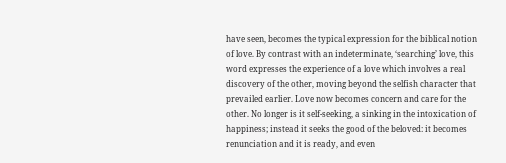have seen, becomes the typical expression for the biblical notion of love. By contrast with an indeterminate, ‘searching’ love, this word expresses the experience of a love which involves a real discovery of the other, moving beyond the selfish character that prevailed earlier. Love now becomes concern and care for the other. No longer is it self-seeking, a sinking in the intoxication of happiness; instead it seeks the good of the beloved: it becomes renunciation and it is ready, and even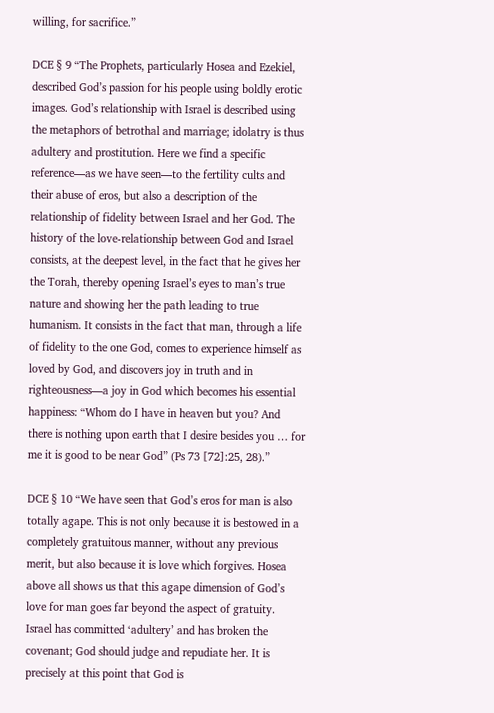willing, for sacrifice.”

DCE § 9 “The Prophets, particularly Hosea and Ezekiel, described God’s passion for his people using boldly erotic images. God’s relationship with Israel is described using the metaphors of betrothal and marriage; idolatry is thus adultery and prostitution. Here we find a specific reference—as we have seen—to the fertility cults and their abuse of eros, but also a description of the relationship of fidelity between Israel and her God. The history of the love-relationship between God and Israel consists, at the deepest level, in the fact that he gives her the Torah, thereby opening Israel’s eyes to man’s true nature and showing her the path leading to true humanism. It consists in the fact that man, through a life of fidelity to the one God, comes to experience himself as loved by God, and discovers joy in truth and in righteousness—a joy in God which becomes his essential happiness: “Whom do I have in heaven but you? And there is nothing upon earth that I desire besides you … for me it is good to be near God” (Ps 73 [72]:25, 28).”

DCE § 10 “We have seen that God’s eros for man is also totally agape. This is not only because it is bestowed in a completely gratuitous manner, without any previous merit, but also because it is love which forgives. Hosea above all shows us that this agape dimension of God’s love for man goes far beyond the aspect of gratuity. Israel has committed ‘adultery’ and has broken the covenant; God should judge and repudiate her. It is precisely at this point that God is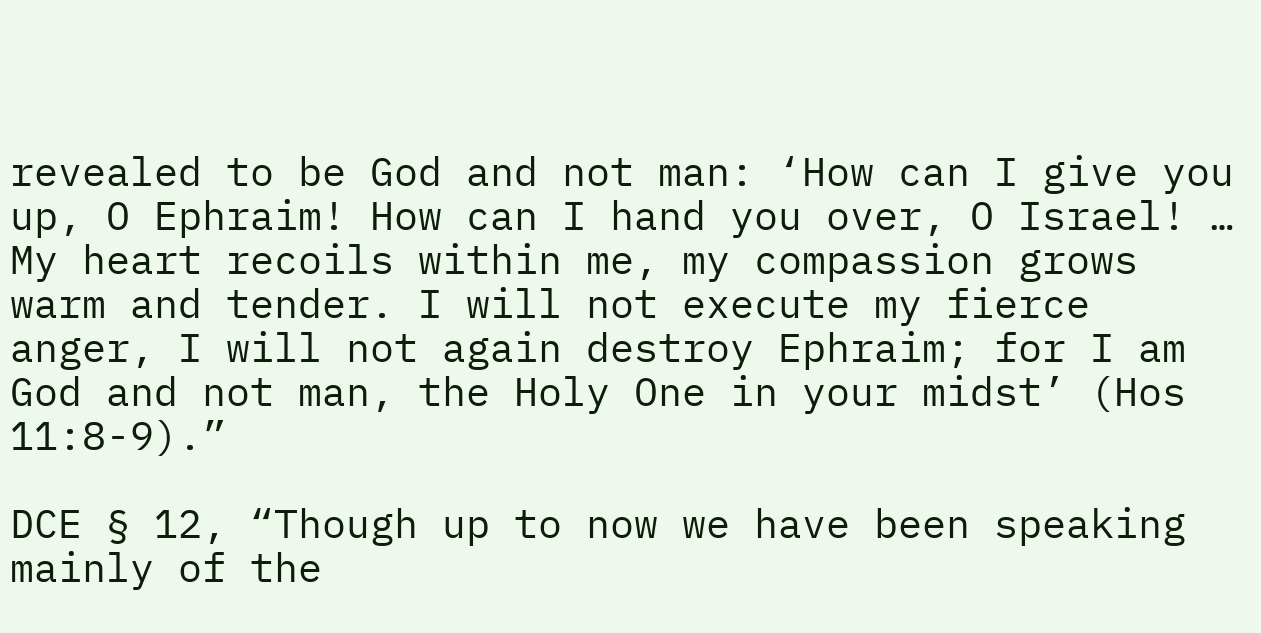revealed to be God and not man: ‘How can I give you up, O Ephraim! How can I hand you over, O Israel! … My heart recoils within me, my compassion grows warm and tender. I will not execute my fierce anger, I will not again destroy Ephraim; for I am God and not man, the Holy One in your midst’ (Hos 11:8-9).”

DCE § 12, “Though up to now we have been speaking mainly of the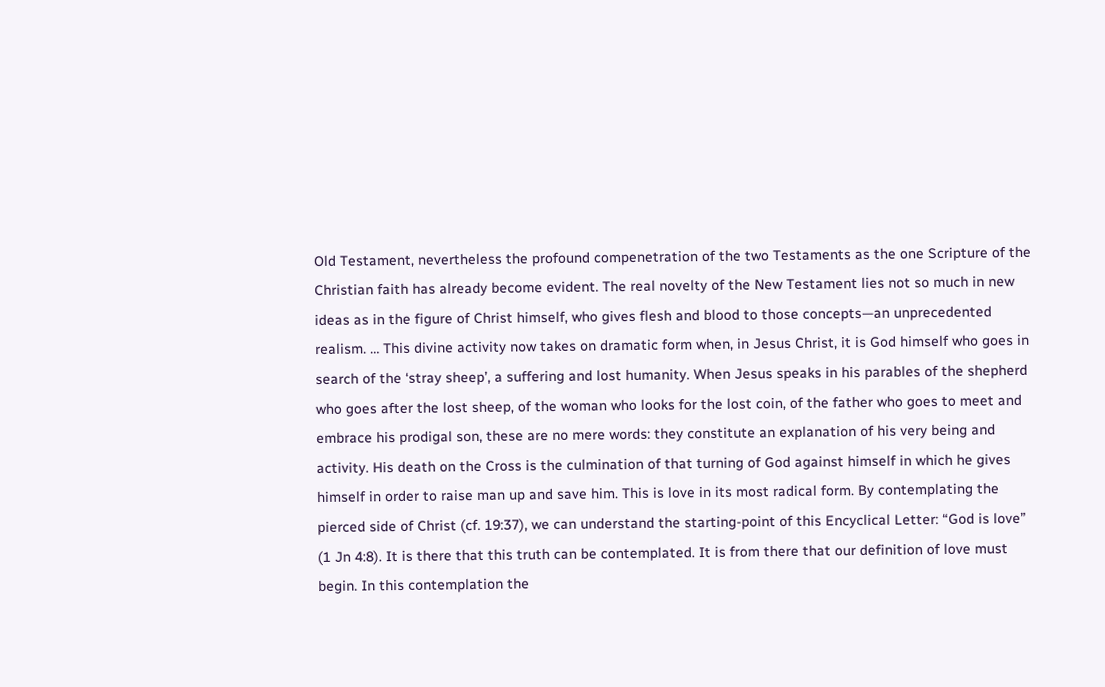Old Testament, nevertheless the profound compenetration of the two Testaments as the one Scripture of the Christian faith has already become evident. The real novelty of the New Testament lies not so much in new ideas as in the figure of Christ himself, who gives flesh and blood to those concepts—an unprecedented realism. … This divine activity now takes on dramatic form when, in Jesus Christ, it is God himself who goes in search of the ‘stray sheep’, a suffering and lost humanity. When Jesus speaks in his parables of the shepherd who goes after the lost sheep, of the woman who looks for the lost coin, of the father who goes to meet and embrace his prodigal son, these are no mere words: they constitute an explanation of his very being and activity. His death on the Cross is the culmination of that turning of God against himself in which he gives himself in order to raise man up and save him. This is love in its most radical form. By contemplating the pierced side of Christ (cf. 19:37), we can understand the starting-point of this Encyclical Letter: “God is love” (1 Jn 4:8). It is there that this truth can be contemplated. It is from there that our definition of love must begin. In this contemplation the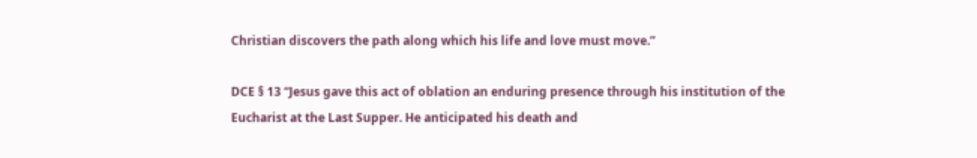Christian discovers the path along which his life and love must move.”

DCE § 13 “Jesus gave this act of oblation an enduring presence through his institution of the Eucharist at the Last Supper. He anticipated his death and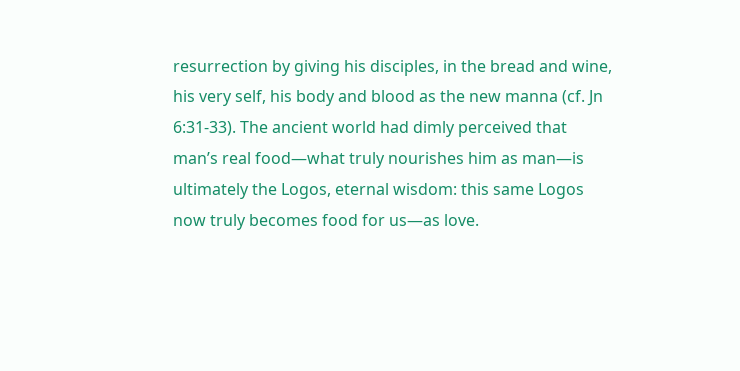resurrection by giving his disciples, in the bread and wine, his very self, his body and blood as the new manna (cf. Jn 6:31-33). The ancient world had dimly perceived that man’s real food—what truly nourishes him as man—is ultimately the Logos, eternal wisdom: this same Logos now truly becomes food for us—as love.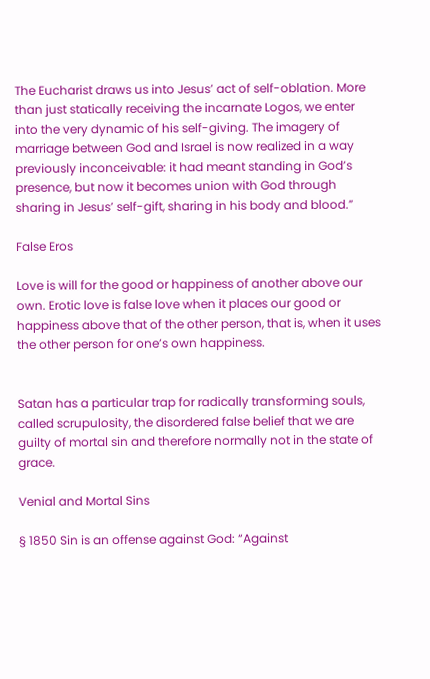The Eucharist draws us into Jesus’ act of self-oblation. More than just statically receiving the incarnate Logos, we enter into the very dynamic of his self-giving. The imagery of marriage between God and Israel is now realized in a way previously inconceivable: it had meant standing in God’s presence, but now it becomes union with God through sharing in Jesus’ self-gift, sharing in his body and blood.”

False Eros

Love is will for the good or happiness of another above our own. Erotic love is false love when it places our good or happiness above that of the other person, that is, when it uses the other person for one’s own happiness.


Satan has a particular trap for radically transforming souls, called scrupulosity, the disordered false belief that we are guilty of mortal sin and therefore normally not in the state of grace.

Venial and Mortal Sins

§ 1850 Sin is an offense against God: “Against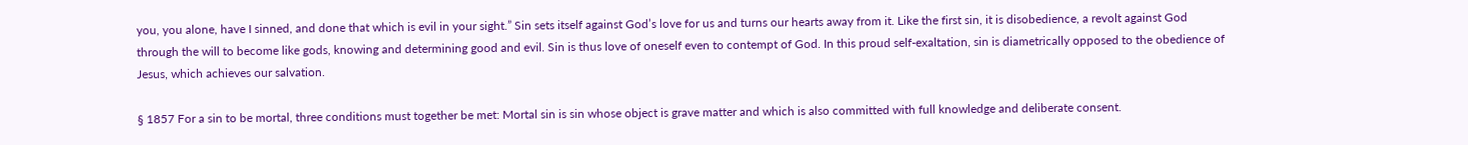you, you alone, have I sinned, and done that which is evil in your sight.” Sin sets itself against God’s love for us and turns our hearts away from it. Like the first sin, it is disobedience, a revolt against God through the will to become like gods, knowing and determining good and evil. Sin is thus love of oneself even to contempt of God. In this proud self-exaltation, sin is diametrically opposed to the obedience of Jesus, which achieves our salvation.

§ 1857 For a sin to be mortal, three conditions must together be met: Mortal sin is sin whose object is grave matter and which is also committed with full knowledge and deliberate consent.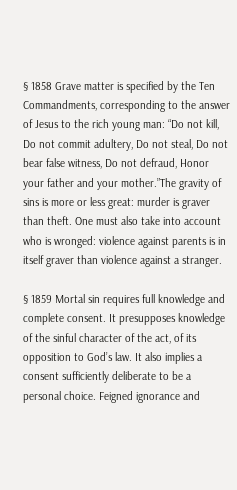§ 1858 Grave matter is specified by the Ten Commandments, corresponding to the answer of Jesus to the rich young man: “Do not kill, Do not commit adultery, Do not steal, Do not bear false witness, Do not defraud, Honor your father and your mother.”The gravity of sins is more or less great: murder is graver than theft. One must also take into account who is wronged: violence against parents is in itself graver than violence against a stranger.

§ 1859 Mortal sin requires full knowledge and complete consent. It presupposes knowledge of the sinful character of the act, of its opposition to God’s law. It also implies a consent sufficiently deliberate to be a personal choice. Feigned ignorance and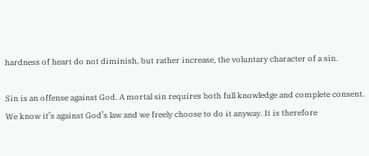hardness of heart do not diminish, but rather increase, the voluntary character of a sin.

Sin is an offense against God. A mortal sin requires both full knowledge and complete consent. We know it’s against God’s law and we freely choose to do it anyway. It is therefore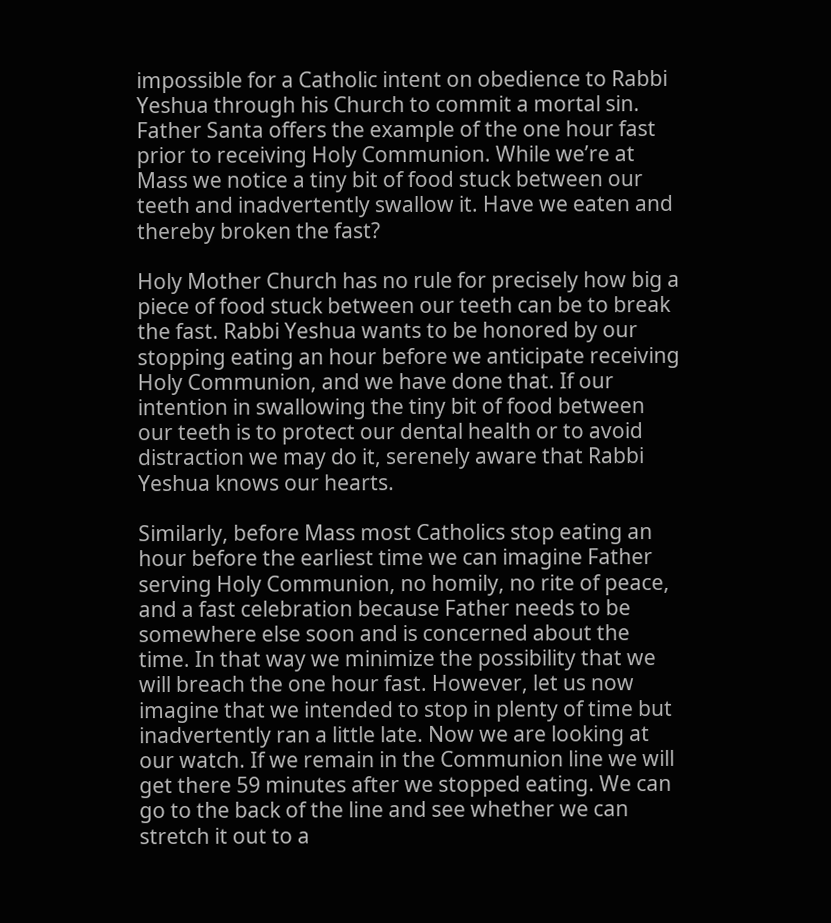impossible for a Catholic intent on obedience to Rabbi Yeshua through his Church to commit a mortal sin. Father Santa offers the example of the one hour fast prior to receiving Holy Communion. While we’re at Mass we notice a tiny bit of food stuck between our teeth and inadvertently swallow it. Have we eaten and thereby broken the fast?

Holy Mother Church has no rule for precisely how big a piece of food stuck between our teeth can be to break the fast. Rabbi Yeshua wants to be honored by our stopping eating an hour before we anticipate receiving Holy Communion, and we have done that. If our intention in swallowing the tiny bit of food between our teeth is to protect our dental health or to avoid distraction we may do it, serenely aware that Rabbi Yeshua knows our hearts.

Similarly, before Mass most Catholics stop eating an hour before the earliest time we can imagine Father serving Holy Communion, no homily, no rite of peace, and a fast celebration because Father needs to be somewhere else soon and is concerned about the time. In that way we minimize the possibility that we will breach the one hour fast. However, let us now imagine that we intended to stop in plenty of time but inadvertently ran a little late. Now we are looking at our watch. If we remain in the Communion line we will get there 59 minutes after we stopped eating. We can go to the back of the line and see whether we can stretch it out to a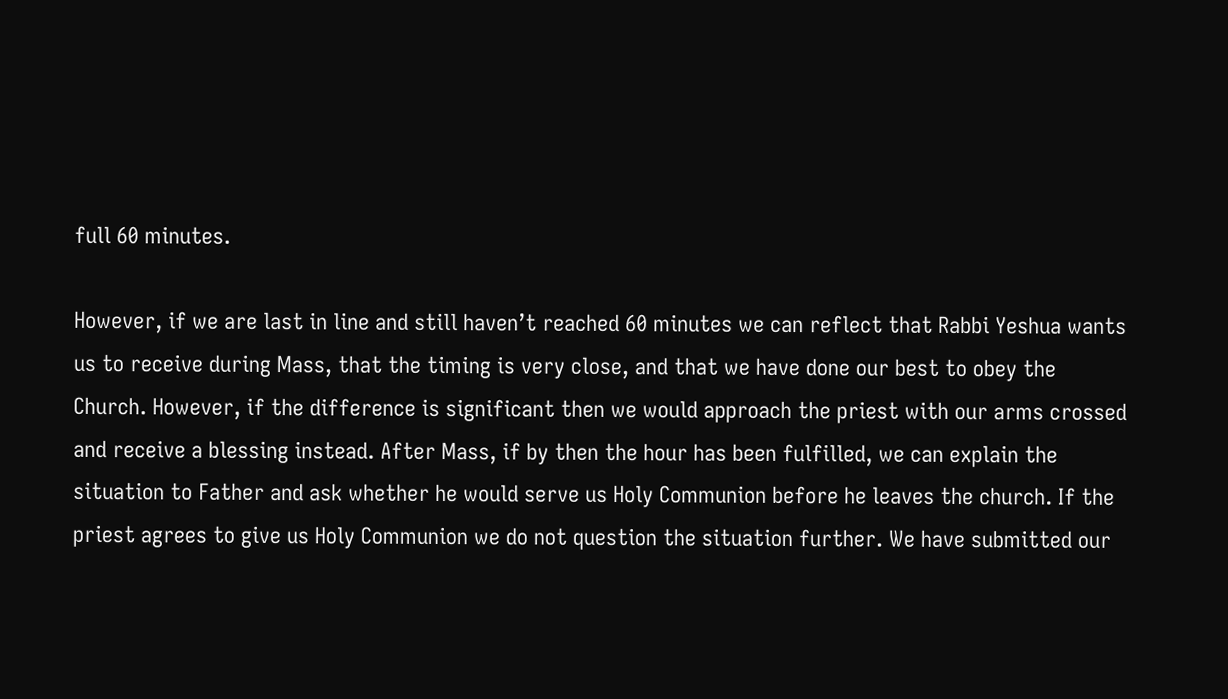full 60 minutes.

However, if we are last in line and still haven’t reached 60 minutes we can reflect that Rabbi Yeshua wants us to receive during Mass, that the timing is very close, and that we have done our best to obey the Church. However, if the difference is significant then we would approach the priest with our arms crossed and receive a blessing instead. After Mass, if by then the hour has been fulfilled, we can explain the situation to Father and ask whether he would serve us Holy Communion before he leaves the church. If the priest agrees to give us Holy Communion we do not question the situation further. We have submitted our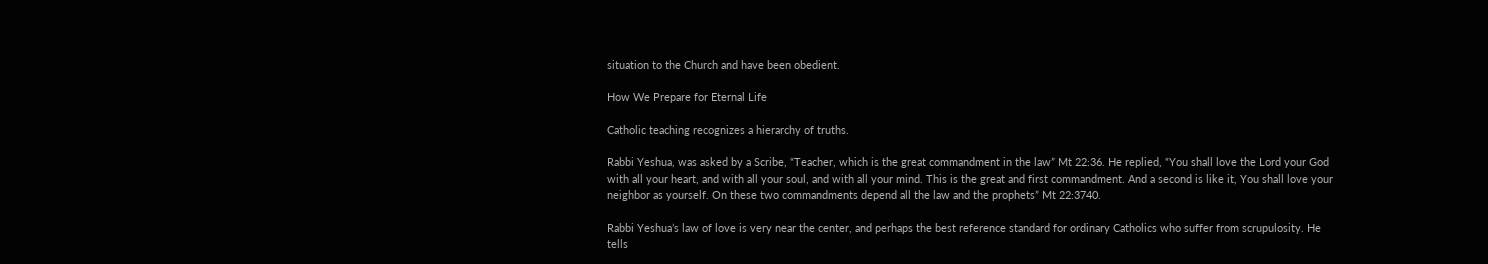situation to the Church and have been obedient.

How We Prepare for Eternal Life

Catholic teaching recognizes a hierarchy of truths.

Rabbi Yeshua, was asked by a Scribe, “Teacher, which is the great commandment in the law” Mt 22:36. He replied, “You shall love the Lord your God with all your heart, and with all your soul, and with all your mind. This is the great and first commandment. And a second is like it, You shall love your neighbor as yourself. On these two commandments depend all the law and the prophets” Mt 22:3740.

Rabbi Yeshua’s law of love is very near the center, and perhaps the best reference standard for ordinary Catholics who suffer from scrupulosity. He tells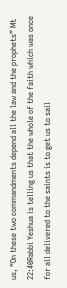us, “On these two commandments depend all the law and the prophets” Mt 22:40Rabbi Yeshua is telling us that the whole of the faith which was once for all delivered to the saints is to get us to sail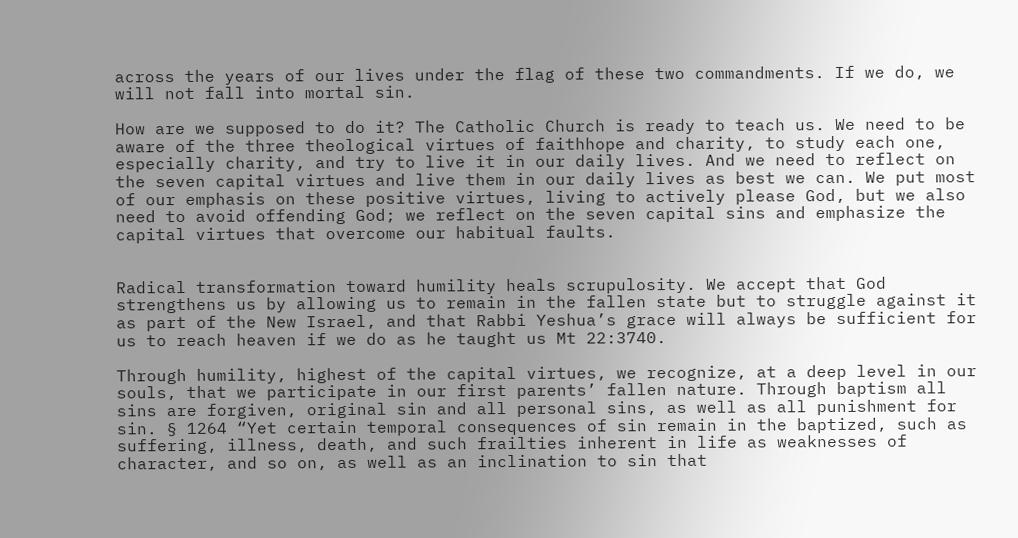across the years of our lives under the flag of these two commandments. If we do, we will not fall into mortal sin.

How are we supposed to do it? The Catholic Church is ready to teach us. We need to be aware of the three theological virtues of faithhope and charity, to study each one, especially charity, and try to live it in our daily lives. And we need to reflect on the seven capital virtues and live them in our daily lives as best we can. We put most of our emphasis on these positive virtues, living to actively please God, but we also need to avoid offending God; we reflect on the seven capital sins and emphasize the capital virtues that overcome our habitual faults.


Radical transformation toward humility heals scrupulosity. We accept that God strengthens us by allowing us to remain in the fallen state but to struggle against it as part of the New Israel, and that Rabbi Yeshua’s grace will always be sufficient for us to reach heaven if we do as he taught us Mt 22:3740.

Through humility, highest of the capital virtues, we recognize, at a deep level in our souls, that we participate in our first parents’ fallen nature. Through baptism all sins are forgiven, original sin and all personal sins, as well as all punishment for sin. § 1264 “Yet certain temporal consequences of sin remain in the baptized, such as suffering, illness, death, and such frailties inherent in life as weaknesses of character, and so on, as well as an inclination to sin that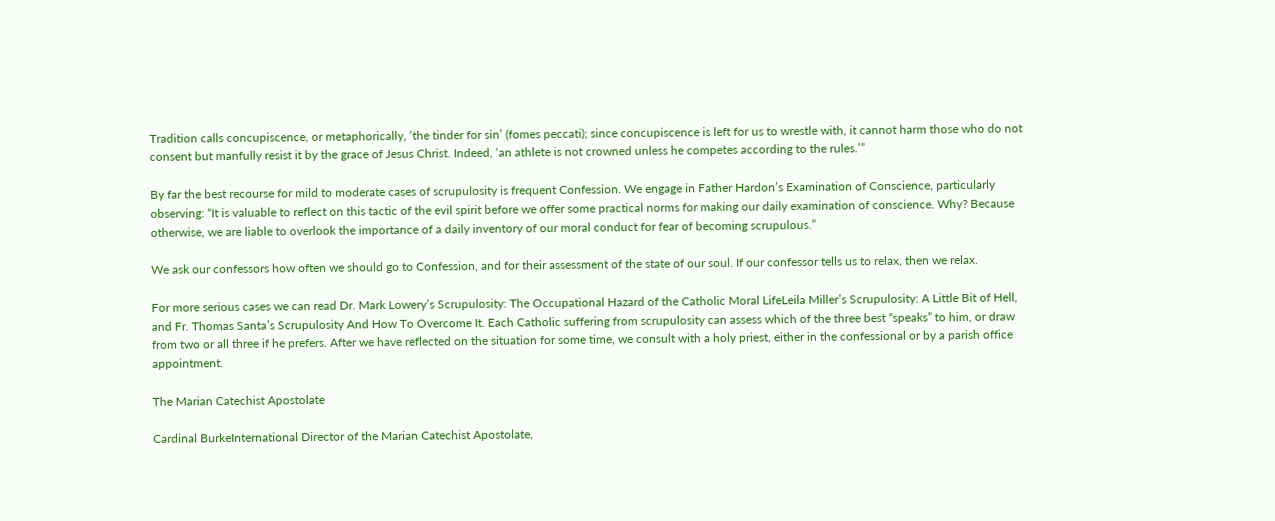Tradition calls concupiscence, or metaphorically, ‘the tinder for sin’ (fomes peccati); since concupiscence is left for us to wrestle with, it cannot harm those who do not consent but manfully resist it by the grace of Jesus Christ. Indeed, ‘an athlete is not crowned unless he competes according to the rules.’”

By far the best recourse for mild to moderate cases of scrupulosity is frequent Confession. We engage in Father Hardon’s Examination of Conscience, particularly observing: “It is valuable to reflect on this tactic of the evil spirit before we offer some practical norms for making our daily examination of conscience. Why? Because otherwise, we are liable to overlook the importance of a daily inventory of our moral conduct for fear of becoming scrupulous.”

We ask our confessors how often we should go to Confession, and for their assessment of the state of our soul. If our confessor tells us to relax, then we relax.

For more serious cases we can read Dr. Mark Lowery’s Scrupulosity: The Occupational Hazard of the Catholic Moral LifeLeila Miller’s Scrupulosity: A Little Bit of Hell, and Fr. Thomas Santa’s Scrupulosity And How To Overcome It. Each Catholic suffering from scrupulosity can assess which of the three best “speaks” to him, or draw from two or all three if he prefers. After we have reflected on the situation for some time, we consult with a holy priest, either in the confessional or by a parish office appointment.

The Marian Catechist Apostolate

Cardinal BurkeInternational Director of the Marian Catechist Apostolate,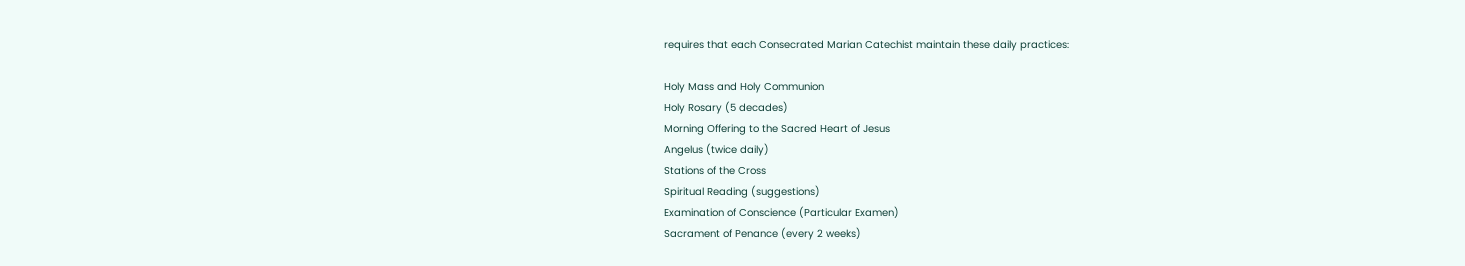requires that each Consecrated Marian Catechist maintain these daily practices:

Holy Mass and Holy Communion
Holy Rosary (5 decades)
Morning Offering to the Sacred Heart of Jesus
Angelus (twice daily)
Stations of the Cross
Spiritual Reading (suggestions)
Examination of Conscience (Particular Examen)
Sacrament of Penance (every 2 weeks)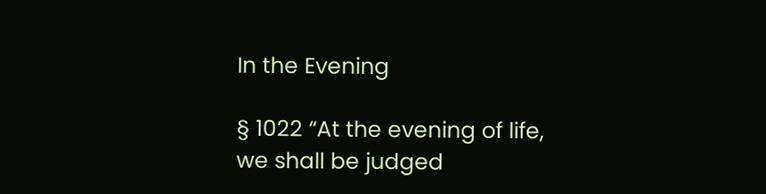In the Evening

§ 1022 “At the evening of life, we shall be judged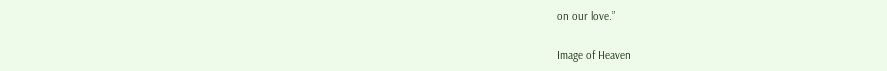on our love.”

Image of Heaven